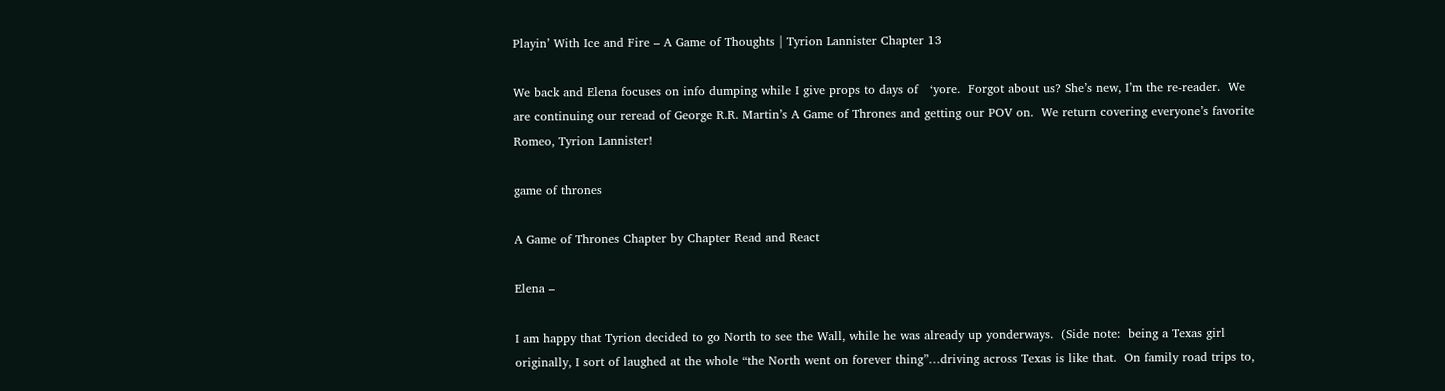Playin’ With Ice and Fire – A Game of Thoughts | Tyrion Lannister Chapter 13

We back and Elena focuses on info dumping while I give props to days of   ‘yore.  Forgot about us? She’s new, I’m the re-reader.  We are continuing our reread of George R.R. Martin’s A Game of Thrones and getting our POV on.  We return covering everyone’s favorite Romeo, Tyrion Lannister!

game of thrones

A Game of Thrones Chapter by Chapter Read and React

Elena –

I am happy that Tyrion decided to go North to see the Wall, while he was already up yonderways.  (Side note:  being a Texas girl originally, I sort of laughed at the whole “the North went on forever thing”…driving across Texas is like that.  On family road trips to,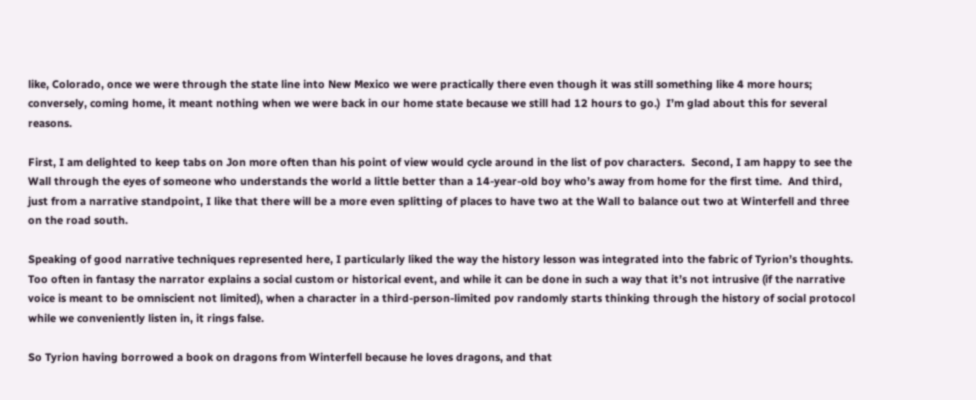like, Colorado, once we were through the state line into New Mexico we were practically there even though it was still something like 4 more hours; conversely, coming home, it meant nothing when we were back in our home state because we still had 12 hours to go.)  I’m glad about this for several reasons.

First, I am delighted to keep tabs on Jon more often than his point of view would cycle around in the list of pov characters.  Second, I am happy to see the Wall through the eyes of someone who understands the world a little better than a 14-year-old boy who’s away from home for the first time.  And third, just from a narrative standpoint, I like that there will be a more even splitting of places to have two at the Wall to balance out two at Winterfell and three on the road south.

Speaking of good narrative techniques represented here, I particularly liked the way the history lesson was integrated into the fabric of Tyrion’s thoughts.  Too often in fantasy the narrator explains a social custom or historical event, and while it can be done in such a way that it’s not intrusive (if the narrative voice is meant to be omniscient not limited), when a character in a third-person-limited pov randomly starts thinking through the history of social protocol while we conveniently listen in, it rings false.

So Tyrion having borrowed a book on dragons from Winterfell because he loves dragons, and that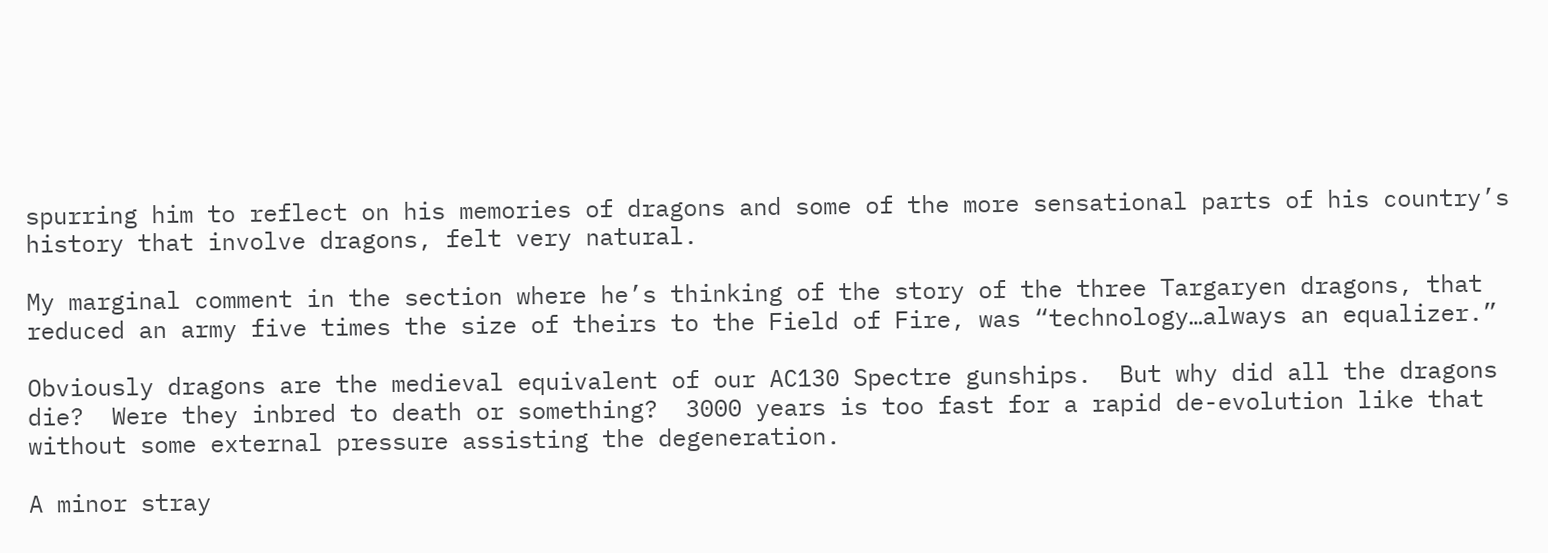spurring him to reflect on his memories of dragons and some of the more sensational parts of his country’s history that involve dragons, felt very natural.

My marginal comment in the section where he’s thinking of the story of the three Targaryen dragons, that reduced an army five times the size of theirs to the Field of Fire, was “technology…always an equalizer.”

Obviously dragons are the medieval equivalent of our AC130 Spectre gunships.  But why did all the dragons die?  Were they inbred to death or something?  3000 years is too fast for a rapid de-evolution like that without some external pressure assisting the degeneration.

A minor stray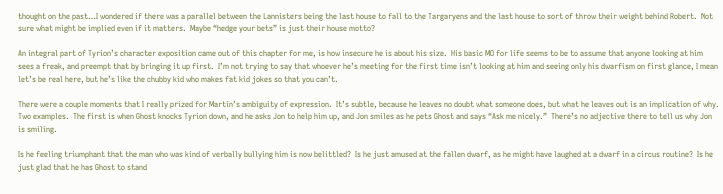thought on the past…I wondered if there was a parallel between the Lannisters being the last house to fall to the Targaryens and the last house to sort of throw their weight behind Robert.  Not sure what might be implied even if it matters.  Maybe “hedge your bets” is just their house motto?

An integral part of Tyrion’s character exposition came out of this chapter for me, is how insecure he is about his size.  His basic MO for life seems to be to assume that anyone looking at him sees a freak, and preempt that by bringing it up first.  I’m not trying to say that whoever he’s meeting for the first time isn’t looking at him and seeing only his dwarfism on first glance, I mean let’s be real here, but he’s like the chubby kid who makes fat kid jokes so that you can’t.

There were a couple moments that I really prized for Martin’s ambiguity of expression.  It’s subtle, because he leaves no doubt what someone does, but what he leaves out is an implication of why.  Two examples.  The first is when Ghost knocks Tyrion down, and he asks Jon to help him up, and Jon smiles as he pets Ghost and says “Ask me nicely.”  There’s no adjective there to tell us why Jon is smiling.

Is he feeling triumphant that the man who was kind of verbally bullying him is now belittled?  Is he just amused at the fallen dwarf, as he might have laughed at a dwarf in a circus routine?  Is he just glad that he has Ghost to stand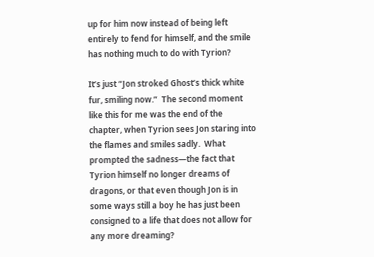up for him now instead of being left entirely to fend for himself, and the smile has nothing much to do with Tyrion?

It’s just “Jon stroked Ghost’s thick white fur, smiling now.”  The second moment like this for me was the end of the chapter, when Tyrion sees Jon staring into the flames and smiles sadly.  What prompted the sadness—the fact that Tyrion himself no longer dreams of dragons, or that even though Jon is in some ways still a boy he has just been consigned to a life that does not allow for any more dreaming?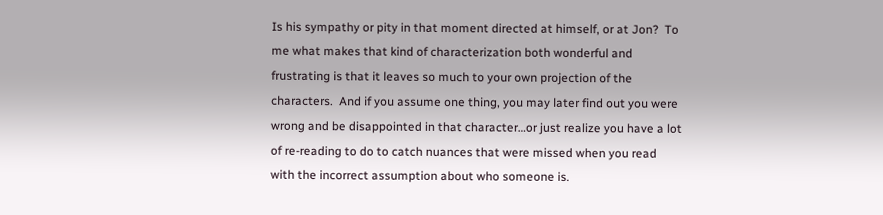Is his sympathy or pity in that moment directed at himself, or at Jon?  To me what makes that kind of characterization both wonderful and frustrating is that it leaves so much to your own projection of the characters.  And if you assume one thing, you may later find out you were wrong and be disappointed in that character…or just realize you have a lot of re-reading to do to catch nuances that were missed when you read with the incorrect assumption about who someone is.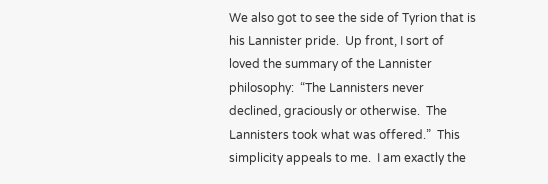We also got to see the side of Tyrion that is his Lannister pride.  Up front, I sort of loved the summary of the Lannister philosophy:  “The Lannisters never declined, graciously or otherwise.  The Lannisters took what was offered.”  This simplicity appeals to me.  I am exactly the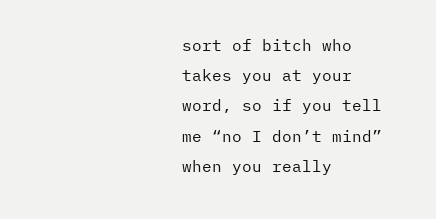sort of bitch who takes you at your word, so if you tell me “no I don’t mind” when you really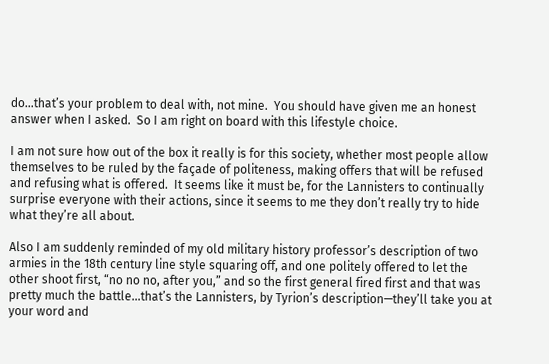do…that’s your problem to deal with, not mine.  You should have given me an honest answer when I asked.  So I am right on board with this lifestyle choice.

I am not sure how out of the box it really is for this society, whether most people allow themselves to be ruled by the façade of politeness, making offers that will be refused and refusing what is offered.  It seems like it must be, for the Lannisters to continually surprise everyone with their actions, since it seems to me they don’t really try to hide what they’re all about.

Also I am suddenly reminded of my old military history professor’s description of two armies in the 18th century line style squaring off, and one politely offered to let the other shoot first, “no no no, after you,” and so the first general fired first and that was pretty much the battle…that’s the Lannisters, by Tyrion’s description—they’ll take you at your word and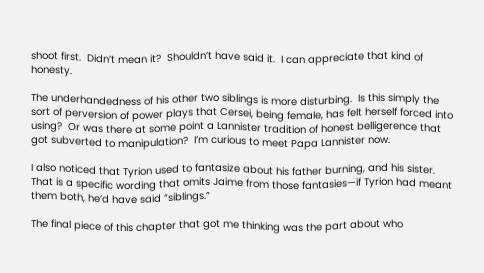shoot first.  Didn’t mean it?  Shouldn’t have said it.  I can appreciate that kind of honesty.

The underhandedness of his other two siblings is more disturbing.  Is this simply the sort of perversion of power plays that Cersei, being female, has felt herself forced into using?  Or was there at some point a Lannister tradition of honest belligerence that got subverted to manipulation?  I’m curious to meet Papa Lannister now.

I also noticed that Tyrion used to fantasize about his father burning, and his sister.  That is a specific wording that omits Jaime from those fantasies—if Tyrion had meant them both, he’d have said “siblings.”

The final piece of this chapter that got me thinking was the part about who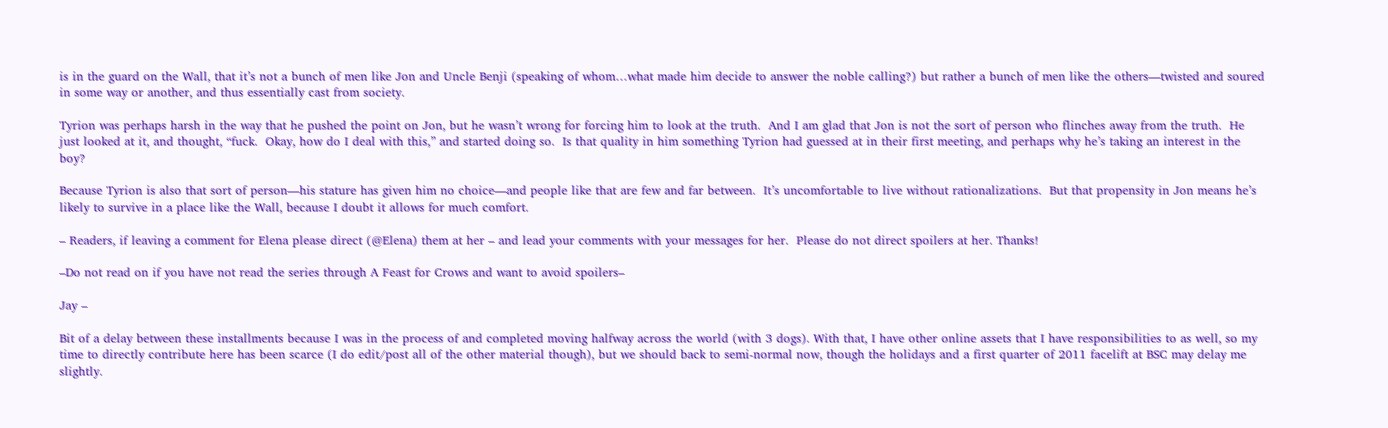is in the guard on the Wall, that it’s not a bunch of men like Jon and Uncle Benji (speaking of whom…what made him decide to answer the noble calling?) but rather a bunch of men like the others—twisted and soured in some way or another, and thus essentially cast from society.

Tyrion was perhaps harsh in the way that he pushed the point on Jon, but he wasn’t wrong for forcing him to look at the truth.  And I am glad that Jon is not the sort of person who flinches away from the truth.  He just looked at it, and thought, “fuck.  Okay, how do I deal with this,” and started doing so.  Is that quality in him something Tyrion had guessed at in their first meeting, and perhaps why he’s taking an interest in the boy?

Because Tyrion is also that sort of person—his stature has given him no choice—and people like that are few and far between.  It’s uncomfortable to live without rationalizations.  But that propensity in Jon means he’s likely to survive in a place like the Wall, because I doubt it allows for much comfort.

– Readers, if leaving a comment for Elena please direct (@Elena) them at her – and lead your comments with your messages for her.  Please do not direct spoilers at her. Thanks!

–Do not read on if you have not read the series through A Feast for Crows and want to avoid spoilers–

Jay –

Bit of a delay between these installments because I was in the process of and completed moving halfway across the world (with 3 dogs). With that, I have other online assets that I have responsibilities to as well, so my time to directly contribute here has been scarce (I do edit/post all of the other material though), but we should back to semi-normal now, though the holidays and a first quarter of 2011 facelift at BSC may delay me slightly.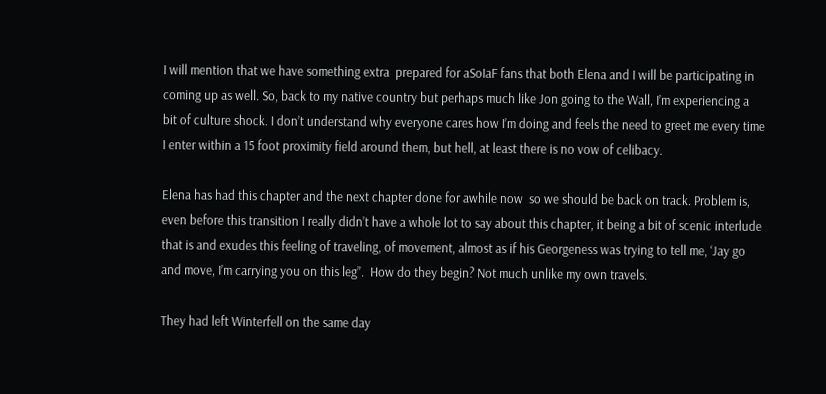I will mention that we have something extra  prepared for aSoIaF fans that both Elena and I will be participating in coming up as well. So, back to my native country but perhaps much like Jon going to the Wall, I’m experiencing a bit of culture shock. I don’t understand why everyone cares how I’m doing and feels the need to greet me every time I enter within a 15 foot proximity field around them, but hell, at least there is no vow of celibacy.

Elena has had this chapter and the next chapter done for awhile now  so we should be back on track. Problem is, even before this transition I really didn’t have a whole lot to say about this chapter, it being a bit of scenic interlude that is and exudes this feeling of traveling, of movement, almost as if his Georgeness was trying to tell me, ‘Jay go and move, I’m carrying you on this leg”.  How do they begin? Not much unlike my own travels.

They had left Winterfell on the same day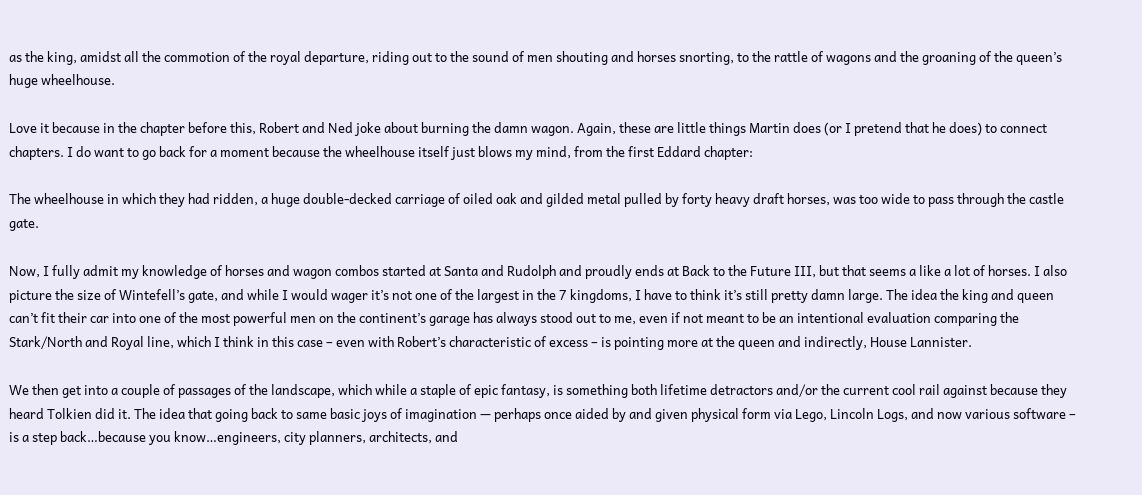as the king, amidst all the commotion of the royal departure, riding out to the sound of men shouting and horses snorting, to the rattle of wagons and the groaning of the queen’s huge wheelhouse.

Love it because in the chapter before this, Robert and Ned joke about burning the damn wagon. Again, these are little things Martin does (or I pretend that he does) to connect chapters. I do want to go back for a moment because the wheelhouse itself just blows my mind, from the first Eddard chapter:

The wheelhouse in which they had ridden, a huge double-decked carriage of oiled oak and gilded metal pulled by forty heavy draft horses, was too wide to pass through the castle gate.

Now, I fully admit my knowledge of horses and wagon combos started at Santa and Rudolph and proudly ends at Back to the Future III, but that seems a like a lot of horses. I also picture the size of Wintefell’s gate, and while I would wager it’s not one of the largest in the 7 kingdoms, I have to think it’s still pretty damn large. The idea the king and queen can’t fit their car into one of the most powerful men on the continent’s garage has always stood out to me, even if not meant to be an intentional evaluation comparing the Stark/North and Royal line, which I think in this case – even with Robert’s characteristic of excess – is pointing more at the queen and indirectly, House Lannister.

We then get into a couple of passages of the landscape, which while a staple of epic fantasy, is something both lifetime detractors and/or the current cool rail against because they heard Tolkien did it. The idea that going back to same basic joys of imagination — perhaps once aided by and given physical form via Lego, Lincoln Logs, and now various software – is a step back…because you know…engineers, city planners, architects, and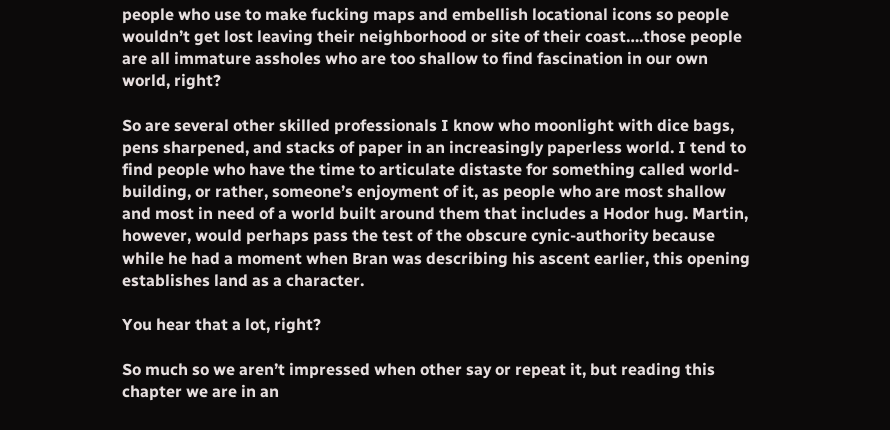people who use to make fucking maps and embellish locational icons so people wouldn’t get lost leaving their neighborhood or site of their coast….those people are all immature assholes who are too shallow to find fascination in our own world, right?

So are several other skilled professionals I know who moonlight with dice bags, pens sharpened, and stacks of paper in an increasingly paperless world. I tend to find people who have the time to articulate distaste for something called world-building, or rather, someone’s enjoyment of it, as people who are most shallow and most in need of a world built around them that includes a Hodor hug. Martin, however, would perhaps pass the test of the obscure cynic-authority because while he had a moment when Bran was describing his ascent earlier, this opening establishes land as a character.

You hear that a lot, right?

So much so we aren’t impressed when other say or repeat it, but reading this chapter we are in an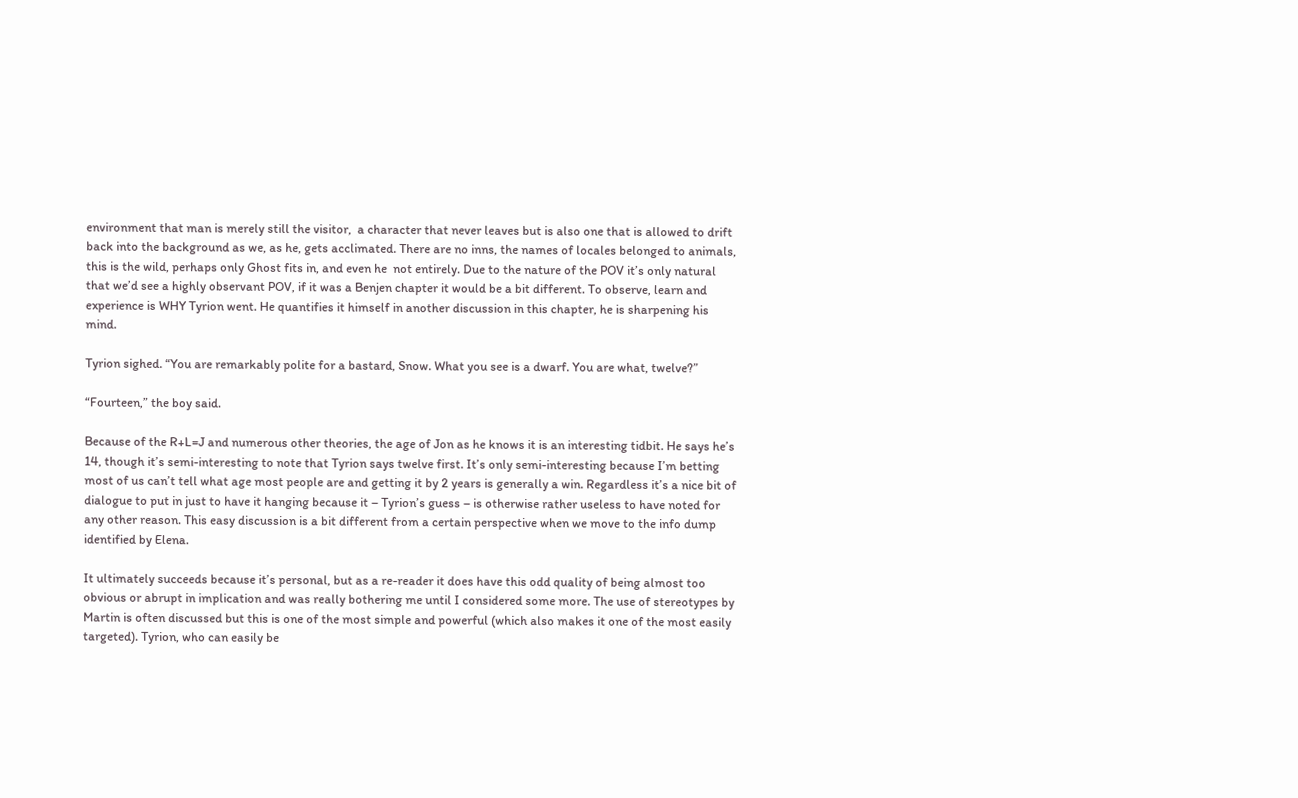environment that man is merely still the visitor,  a character that never leaves but is also one that is allowed to drift back into the background as we, as he, gets acclimated. There are no inns, the names of locales belonged to animals, this is the wild, perhaps only Ghost fits in, and even he  not entirely. Due to the nature of the POV it’s only natural that we’d see a highly observant POV, if it was a Benjen chapter it would be a bit different. To observe, learn and experience is WHY Tyrion went. He quantifies it himself in another discussion in this chapter, he is sharpening his mind.

Tyrion sighed. “You are remarkably polite for a bastard, Snow. What you see is a dwarf. You are what, twelve?”

“Fourteen,” the boy said.

Because of the R+L=J and numerous other theories, the age of Jon as he knows it is an interesting tidbit. He says he’s 14, though it’s semi-interesting to note that Tyrion says twelve first. It’s only semi-interesting because I’m betting most of us can’t tell what age most people are and getting it by 2 years is generally a win. Regardless it’s a nice bit of dialogue to put in just to have it hanging because it – Tyrion’s guess – is otherwise rather useless to have noted for any other reason. This easy discussion is a bit different from a certain perspective when we move to the info dump identified by Elena.

It ultimately succeeds because it’s personal, but as a re-reader it does have this odd quality of being almost too obvious or abrupt in implication and was really bothering me until I considered some more. The use of stereotypes by Martin is often discussed but this is one of the most simple and powerful (which also makes it one of the most easily targeted). Tyrion, who can easily be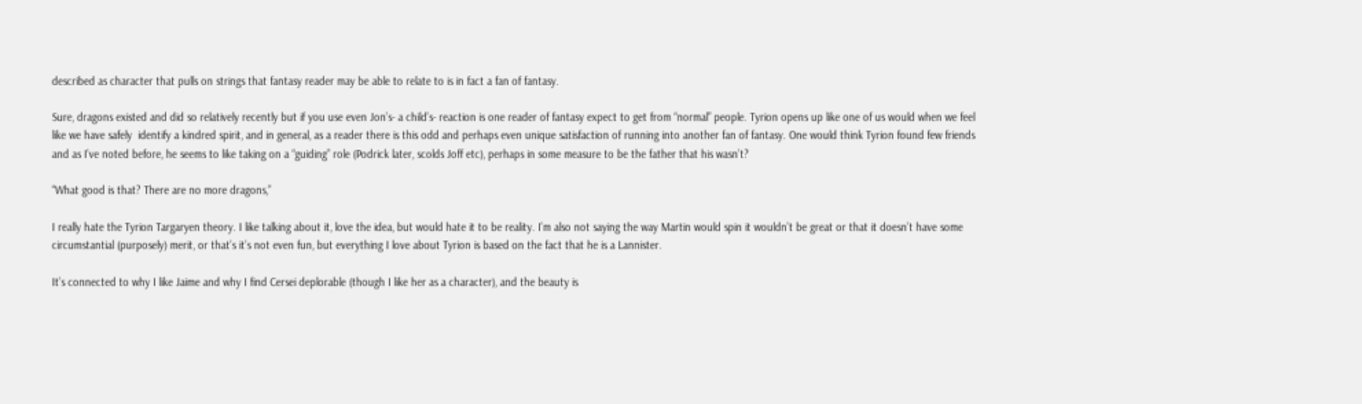described as character that pulls on strings that fantasy reader may be able to relate to is in fact a fan of fantasy.

Sure, dragons existed and did so relatively recently but if you use even Jon’s- a child’s- reaction is one reader of fantasy expect to get from “normal” people. Tyrion opens up like one of us would when we feel like we have safely  identify a kindred spirit, and in general, as a reader there is this odd and perhaps even unique satisfaction of running into another fan of fantasy. One would think Tyrion found few friends and as I’ve noted before, he seems to like taking on a “guiding” role (Podrick later, scolds Joff etc), perhaps in some measure to be the father that his wasn’t?

“What good is that? There are no more dragons,”

I really hate the Tyrion Targaryen theory. I like talking about it, love the idea, but would hate it to be reality. I’m also not saying the way Martin would spin it wouldn’t be great or that it doesn’t have some circumstantial (purposely) merit, or that’s it’s not even fun, but everything I love about Tyrion is based on the fact that he is a Lannister.

It’s connected to why I like Jaime and why I find Cersei deplorable (though I like her as a character), and the beauty is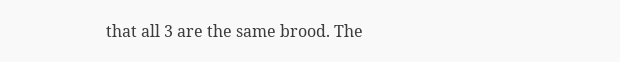that all 3 are the same brood. The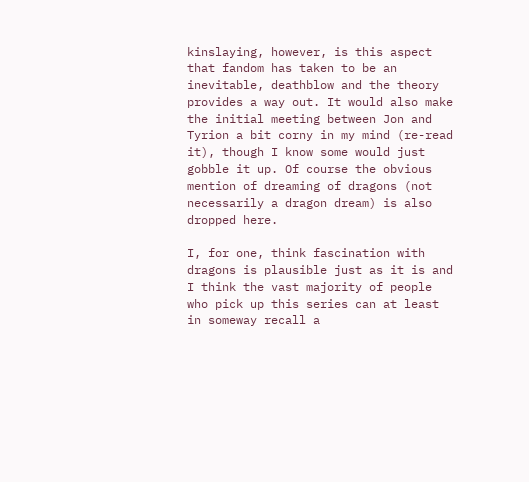kinslaying, however, is this aspect that fandom has taken to be an inevitable, deathblow and the theory provides a way out. It would also make the initial meeting between Jon and Tyrion a bit corny in my mind (re-read it), though I know some would just gobble it up. Of course the obvious mention of dreaming of dragons (not necessarily a dragon dream) is also dropped here.

I, for one, think fascination with dragons is plausible just as it is and I think the vast majority of people who pick up this series can at least in someway recall a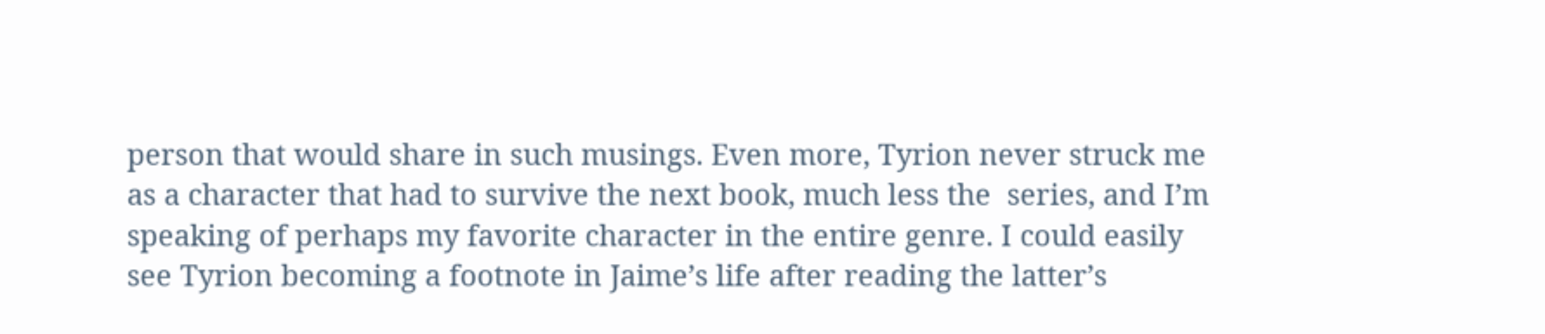person that would share in such musings. Even more, Tyrion never struck me as a character that had to survive the next book, much less the  series, and I’m speaking of perhaps my favorite character in the entire genre. I could easily see Tyrion becoming a footnote in Jaime’s life after reading the latter’s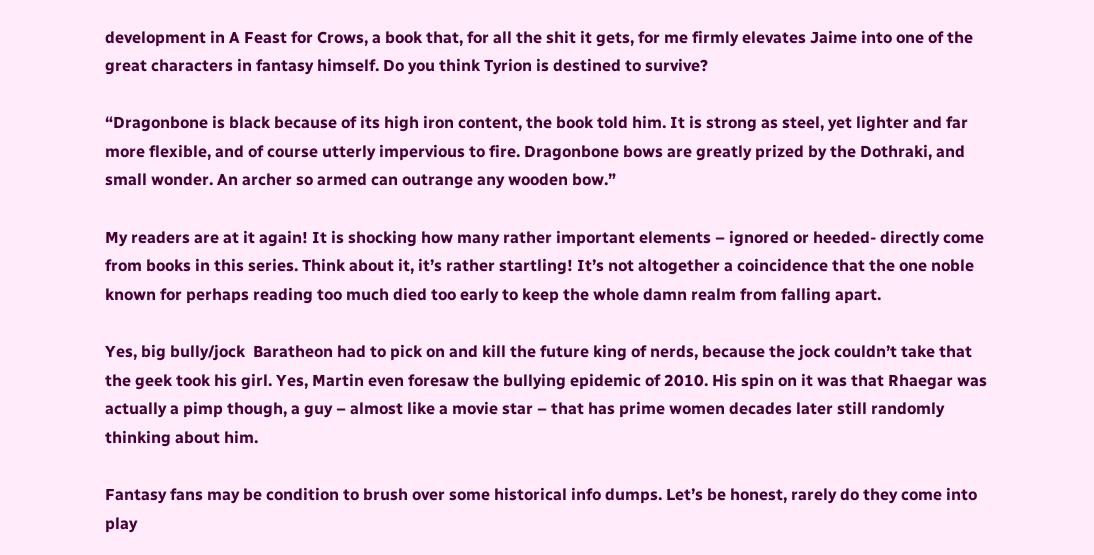development in A Feast for Crows, a book that, for all the shit it gets, for me firmly elevates Jaime into one of the great characters in fantasy himself. Do you think Tyrion is destined to survive?

“Dragonbone is black because of its high iron content, the book told him. It is strong as steel, yet lighter and far more flexible, and of course utterly impervious to fire. Dragonbone bows are greatly prized by the Dothraki, and small wonder. An archer so armed can outrange any wooden bow.”

My readers are at it again! It is shocking how many rather important elements – ignored or heeded- directly come from books in this series. Think about it, it’s rather startling! It’s not altogether a coincidence that the one noble known for perhaps reading too much died too early to keep the whole damn realm from falling apart.

Yes, big bully/jock  Baratheon had to pick on and kill the future king of nerds, because the jock couldn’t take that the geek took his girl. Yes, Martin even foresaw the bullying epidemic of 2010. His spin on it was that Rhaegar was actually a pimp though, a guy – almost like a movie star – that has prime women decades later still randomly thinking about him.

Fantasy fans may be condition to brush over some historical info dumps. Let’s be honest, rarely do they come into play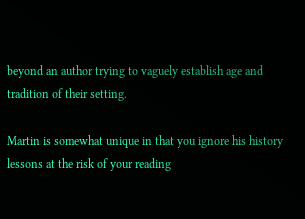beyond an author trying to vaguely establish age and tradition of their setting.

Martin is somewhat unique in that you ignore his history lessons at the risk of your reading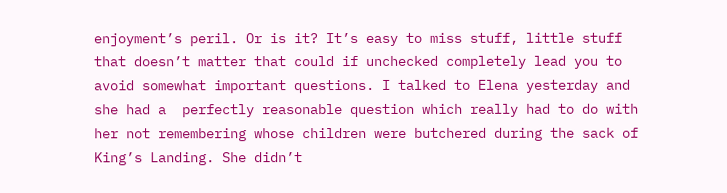enjoyment’s peril. Or is it? It’s easy to miss stuff, little stuff that doesn’t matter that could if unchecked completely lead you to avoid somewhat important questions. I talked to Elena yesterday and she had a  perfectly reasonable question which really had to do with her not remembering whose children were butchered during the sack of King’s Landing. She didn’t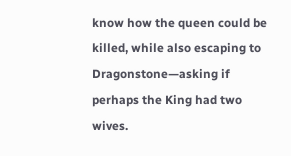know how the queen could be killed, while also escaping to Dragonstone—asking if perhaps the King had two wives.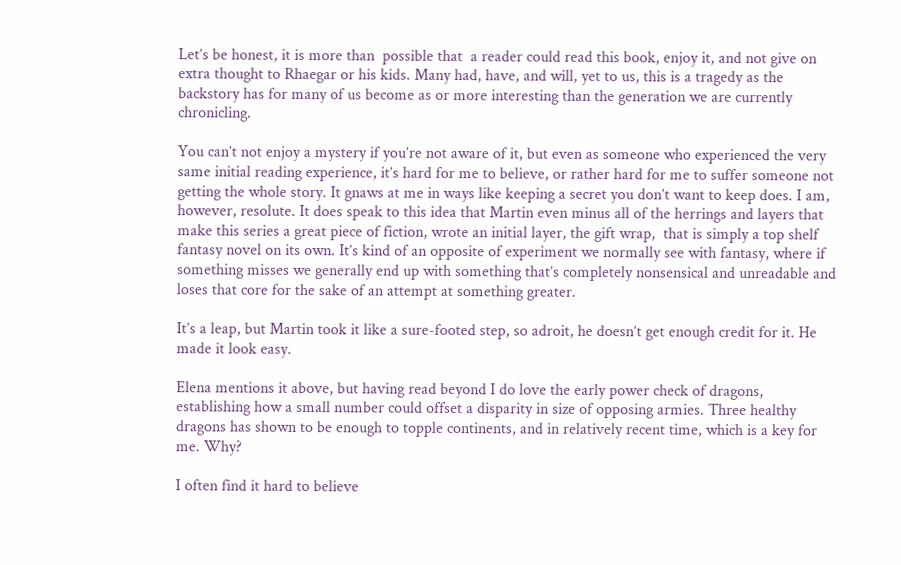Let’s be honest, it is more than  possible that  a reader could read this book, enjoy it, and not give on extra thought to Rhaegar or his kids. Many had, have, and will, yet to us, this is a tragedy as the backstory has for many of us become as or more interesting than the generation we are currently chronicling.

You can’t not enjoy a mystery if you’re not aware of it, but even as someone who experienced the very same initial reading experience, it’s hard for me to believe, or rather hard for me to suffer someone not getting the whole story. It gnaws at me in ways like keeping a secret you don’t want to keep does. I am, however, resolute. It does speak to this idea that Martin even minus all of the herrings and layers that make this series a great piece of fiction, wrote an initial layer, the gift wrap,  that is simply a top shelf fantasy novel on its own. It’s kind of an opposite of experiment we normally see with fantasy, where if something misses we generally end up with something that’s completely nonsensical and unreadable and loses that core for the sake of an attempt at something greater.

It’s a leap, but Martin took it like a sure-footed step, so adroit, he doesn’t get enough credit for it. He made it look easy.

Elena mentions it above, but having read beyond I do love the early power check of dragons, establishing how a small number could offset a disparity in size of opposing armies. Three healthy dragons has shown to be enough to topple continents, and in relatively recent time, which is a key for me. Why?

I often find it hard to believe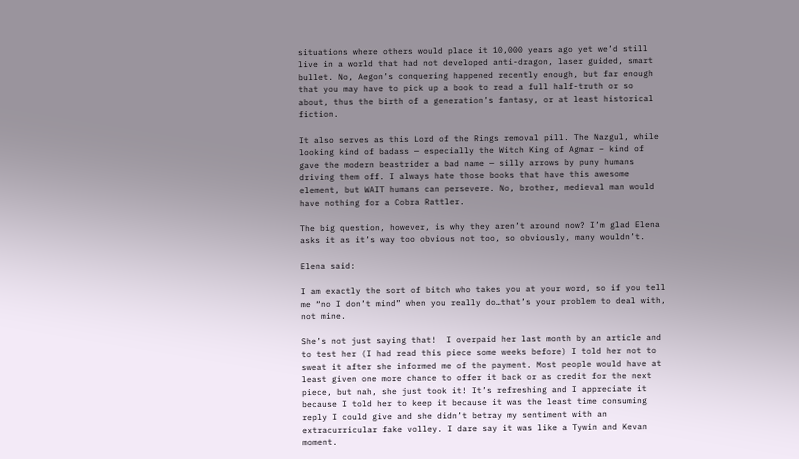situations where others would place it 10,000 years ago yet we’d still live in a world that had not developed anti-dragon, laser guided, smart bullet. No, Aegon’s conquering happened recently enough, but far enough that you may have to pick up a book to read a full half-truth or so about, thus the birth of a generation’s fantasy, or at least historical fiction.

It also serves as this Lord of the Rings removal pill. The Nazgul, while looking kind of badass — especially the Witch King of Agmar – kind of gave the modern beastrider a bad name — silly arrows by puny humans driving them off. I always hate those books that have this awesome element, but WAIT humans can persevere. No, brother, medieval man would have nothing for a Cobra Rattler.

The big question, however, is why they aren’t around now? I’m glad Elena asks it as it’s way too obvious not too, so obviously, many wouldn’t.

Elena said:

I am exactly the sort of bitch who takes you at your word, so if you tell me “no I don’t mind” when you really do…that’s your problem to deal with, not mine.

She’s not just saying that!  I overpaid her last month by an article and to test her (I had read this piece some weeks before) I told her not to sweat it after she informed me of the payment. Most people would have at least given one more chance to offer it back or as credit for the next piece, but nah, she just took it! It’s refreshing and I appreciate it because I told her to keep it because it was the least time consuming reply I could give and she didn’t betray my sentiment with an extracurricular fake volley. I dare say it was like a Tywin and Kevan moment.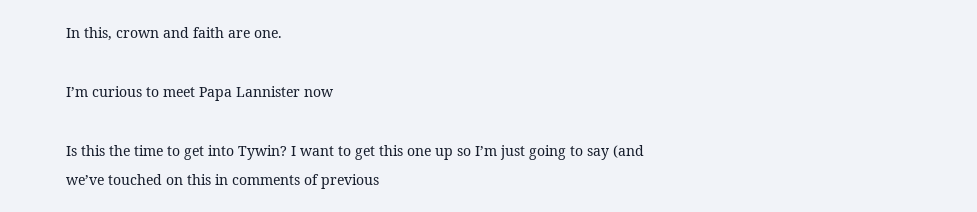In this, crown and faith are one.

I’m curious to meet Papa Lannister now

Is this the time to get into Tywin? I want to get this one up so I’m just going to say (and we’ve touched on this in comments of previous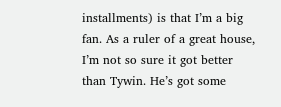installments) is that I’m a big fan. As a ruler of a great house, I’m not so sure it got better than Tywin. He’s got some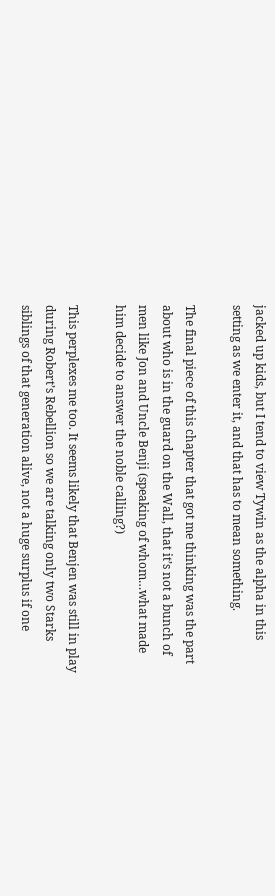jacked up kids, but I tend to view Tywin as the alpha in this setting as we enter it, and that has to mean something.

The final piece of this chapter that got me thinking was the part about who is in the guard on the Wall, that it’s not a bunch of men like Jon and Uncle Benji (speaking of whom…what made him decide to answer the noble calling?)

This perplexes me too. It seems likely that Benjen was still in play during Robert’s Rebellion so we are talking only two Starks siblings of that generation alive, not a huge surplus if one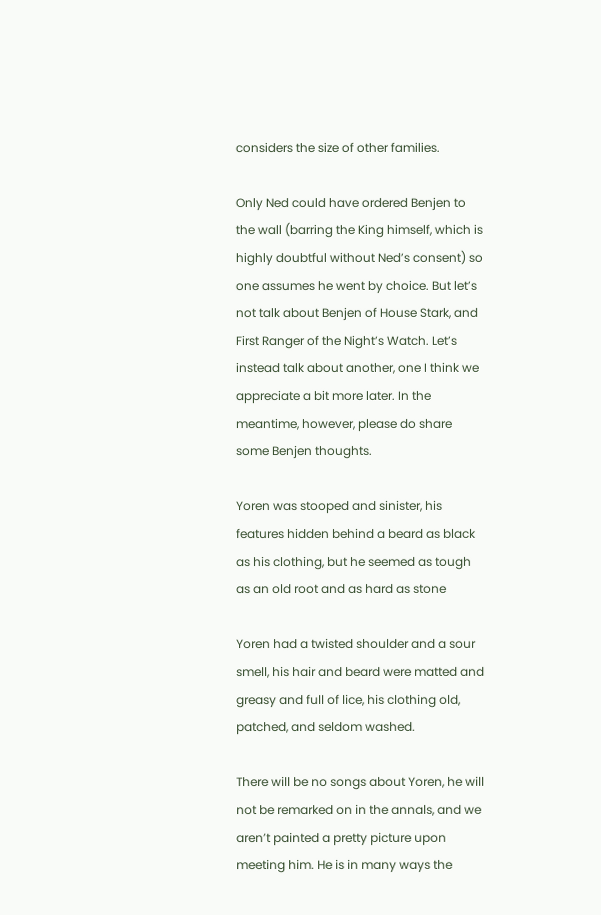considers the size of other families.

Only Ned could have ordered Benjen to the wall (barring the King himself, which is highly doubtful without Ned’s consent) so one assumes he went by choice. But let’s not talk about Benjen of House Stark, and First Ranger of the Night’s Watch. Let’s instead talk about another, one I think we appreciate a bit more later. In the meantime, however, please do share some Benjen thoughts.

Yoren was stooped and sinister, his features hidden behind a beard as black as his clothing, but he seemed as tough as an old root and as hard as stone

Yoren had a twisted shoulder and a sour smell, his hair and beard were matted and greasy and full of lice, his clothing old, patched, and seldom washed.

There will be no songs about Yoren, he will not be remarked on in the annals, and we aren’t painted a pretty picture upon meeting him. He is in many ways the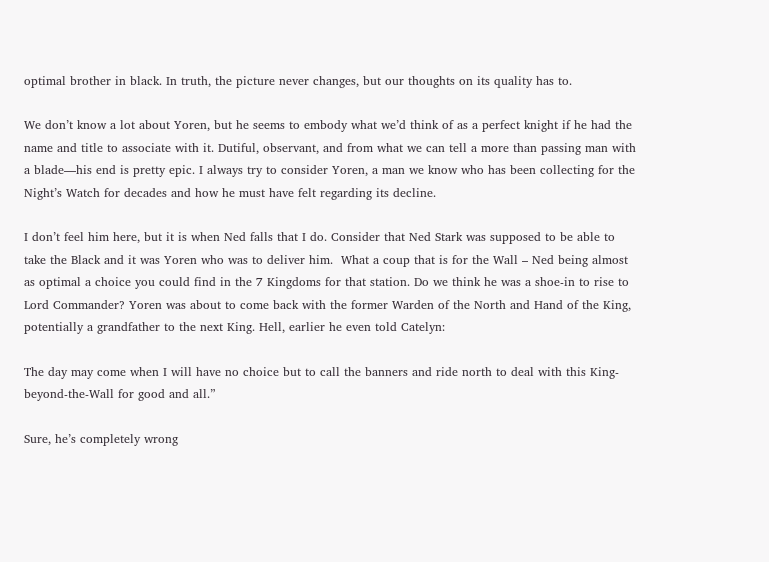optimal brother in black. In truth, the picture never changes, but our thoughts on its quality has to.

We don’t know a lot about Yoren, but he seems to embody what we’d think of as a perfect knight if he had the name and title to associate with it. Dutiful, observant, and from what we can tell a more than passing man with a blade—his end is pretty epic. I always try to consider Yoren, a man we know who has been collecting for the Night’s Watch for decades and how he must have felt regarding its decline.

I don’t feel him here, but it is when Ned falls that I do. Consider that Ned Stark was supposed to be able to  take the Black and it was Yoren who was to deliver him.  What a coup that is for the Wall – Ned being almost as optimal a choice you could find in the 7 Kingdoms for that station. Do we think he was a shoe-in to rise to Lord Commander? Yoren was about to come back with the former Warden of the North and Hand of the King, potentially a grandfather to the next King. Hell, earlier he even told Catelyn:

The day may come when I will have no choice but to call the banners and ride north to deal with this King-beyond-the-Wall for good and all.”

Sure, he’s completely wrong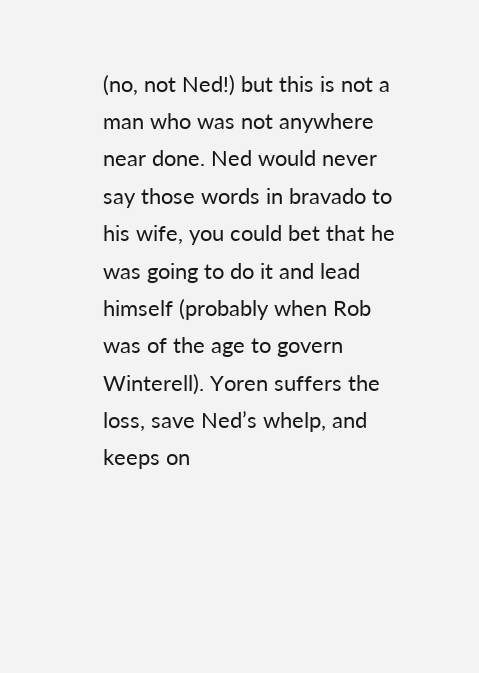(no, not Ned!) but this is not a man who was not anywhere near done. Ned would never say those words in bravado to his wife, you could bet that he was going to do it and lead himself (probably when Rob was of the age to govern Winterell). Yoren suffers the loss, save Ned’s whelp, and keeps on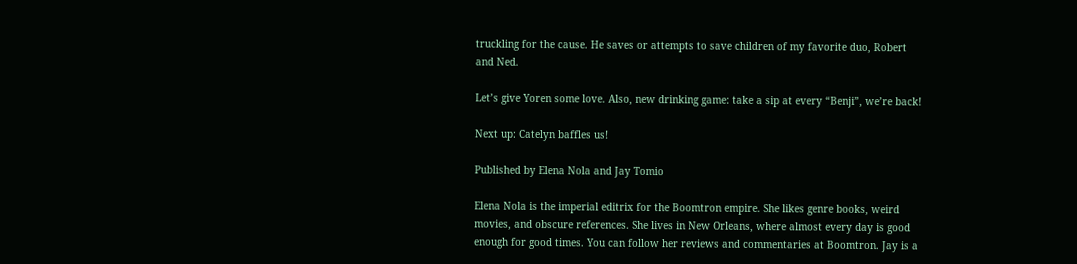truckling for the cause. He saves or attempts to save children of my favorite duo, Robert and Ned.

Let’s give Yoren some love. Also, new drinking game: take a sip at every “Benji”, we’re back!

Next up: Catelyn baffles us!

Published by Elena Nola and Jay Tomio

Elena Nola is the imperial editrix for the Boomtron empire. She likes genre books, weird movies, and obscure references. She lives in New Orleans, where almost every day is good enough for good times. You can follow her reviews and commentaries at Boomtron. Jay is a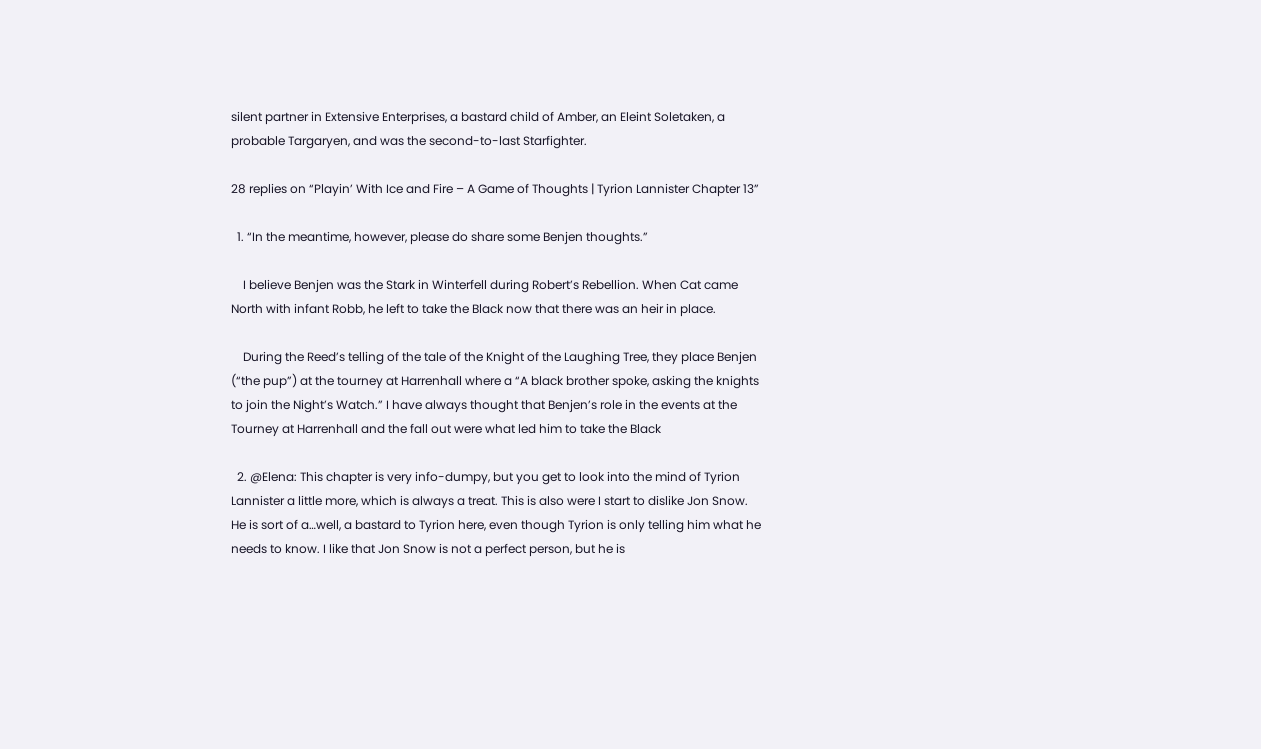silent partner in Extensive Enterprises, a bastard child of Amber, an Eleint Soletaken, a probable Targaryen, and was the second-to-last Starfighter.

28 replies on “Playin’ With Ice and Fire – A Game of Thoughts | Tyrion Lannister Chapter 13”

  1. “In the meantime, however, please do share some Benjen thoughts.”

    I believe Benjen was the Stark in Winterfell during Robert’s Rebellion. When Cat came North with infant Robb, he left to take the Black now that there was an heir in place.

    During the Reed’s telling of the tale of the Knight of the Laughing Tree, they place Benjen (“the pup”) at the tourney at Harrenhall where a “A black brother spoke, asking the knights to join the Night’s Watch.” I have always thought that Benjen’s role in the events at the Tourney at Harrenhall and the fall out were what led him to take the Black

  2. @Elena: This chapter is very info-dumpy, but you get to look into the mind of Tyrion Lannister a little more, which is always a treat. This is also were I start to dislike Jon Snow. He is sort of a…well, a bastard to Tyrion here, even though Tyrion is only telling him what he needs to know. I like that Jon Snow is not a perfect person, but he is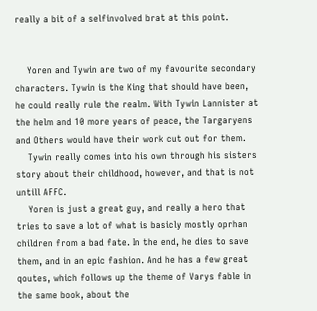really a bit of a selfinvolved brat at this point.


    Yoren and Tywin are two of my favourite secondary characters. Tywin is the King that should have been, he could really rule the realm. With Tywin Lannister at the helm and 10 more years of peace, the Targaryens and Others would have their work cut out for them.
    Tywin really comes into his own through his sisters story about their childhood, however, and that is not untill AFFC.
    Yoren is just a great guy, and really a hero that tries to save a lot of what is basicly mostly oprhan children from a bad fate. In the end, he dies to save them, and in an epic fashion. And he has a few great qoutes, which follows up the theme of Varys fable in the same book, about the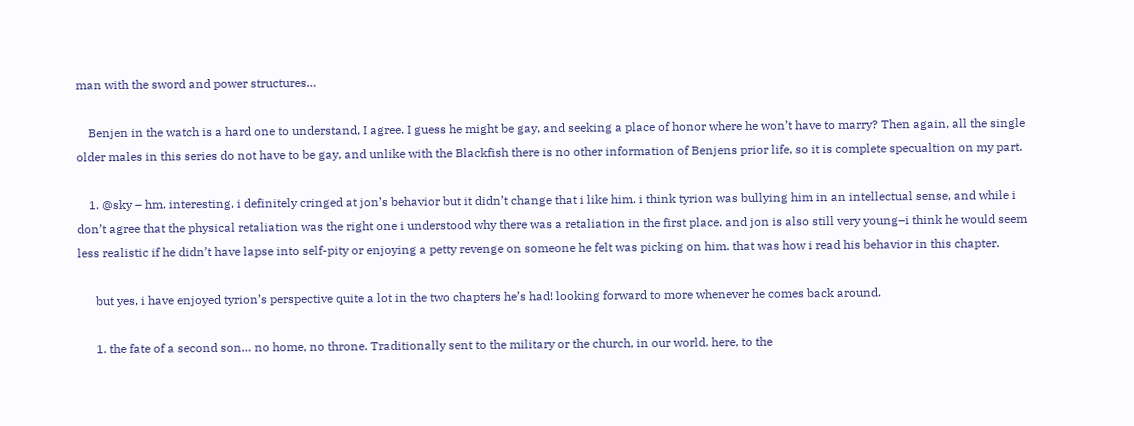man with the sword and power structures…

    Benjen in the watch is a hard one to understand, I agree. I guess he might be gay, and seeking a place of honor where he won’t have to marry? Then again, all the single older males in this series do not have to be gay, and unlike with the Blackfish there is no other information of Benjens prior life, so it is complete specualtion on my part.

    1. @sky – hm. interesting. i definitely cringed at jon’s behavior but it didn’t change that i like him. i think tyrion was bullying him in an intellectual sense, and while i don’t agree that the physical retaliation was the right one i understood why there was a retaliation in the first place. and jon is also still very young–i think he would seem less realistic if he didn’t have lapse into self-pity or enjoying a petty revenge on someone he felt was picking on him. that was how i read his behavior in this chapter.

      but yes, i have enjoyed tyrion’s perspective quite a lot in the two chapters he’s had! looking forward to more whenever he comes back around.

      1. the fate of a second son… no home, no throne. Traditionally sent to the military or the church, in our world. here, to the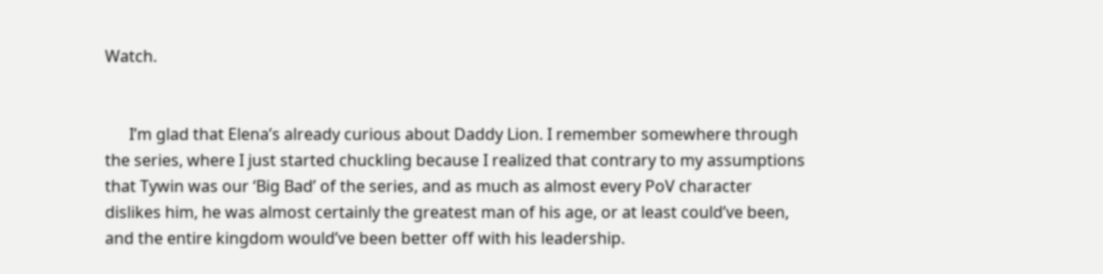Watch.


      I’m glad that Elena’s already curious about Daddy Lion. I remember somewhere through the series, where I just started chuckling because I realized that contrary to my assumptions that Tywin was our ‘Big Bad’ of the series, and as much as almost every PoV character dislikes him, he was almost certainly the greatest man of his age, or at least could’ve been, and the entire kingdom would’ve been better off with his leadership.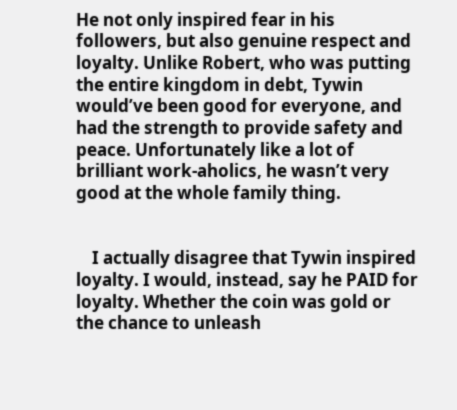He not only inspired fear in his followers, but also genuine respect and loyalty. Unlike Robert, who was putting the entire kingdom in debt, Tywin would’ve been good for everyone, and had the strength to provide safety and peace. Unfortunately like a lot of brilliant work-aholics, he wasn’t very good at the whole family thing.


    I actually disagree that Tywin inspired loyalty. I would, instead, say he PAID for loyalty. Whether the coin was gold or the chance to unleash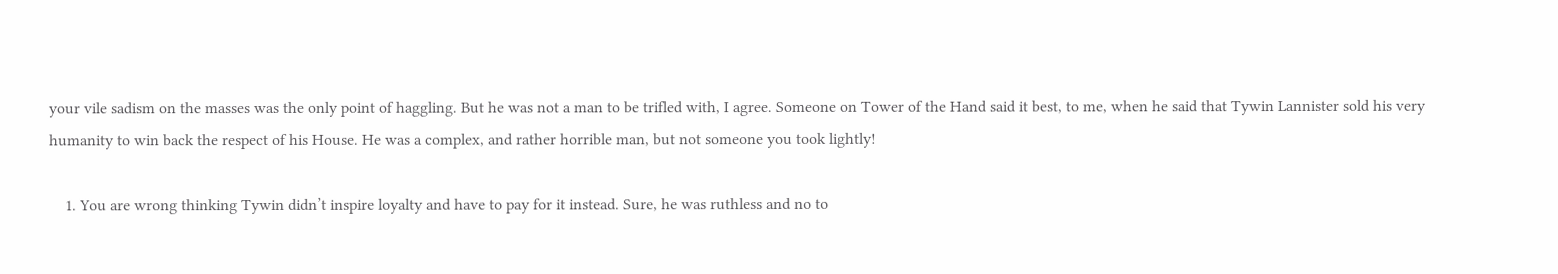your vile sadism on the masses was the only point of haggling. But he was not a man to be trifled with, I agree. Someone on Tower of the Hand said it best, to me, when he said that Tywin Lannister sold his very humanity to win back the respect of his House. He was a complex, and rather horrible man, but not someone you took lightly!

    1. You are wrong thinking Tywin didn’t inspire loyalty and have to pay for it instead. Sure, he was ruthless and no to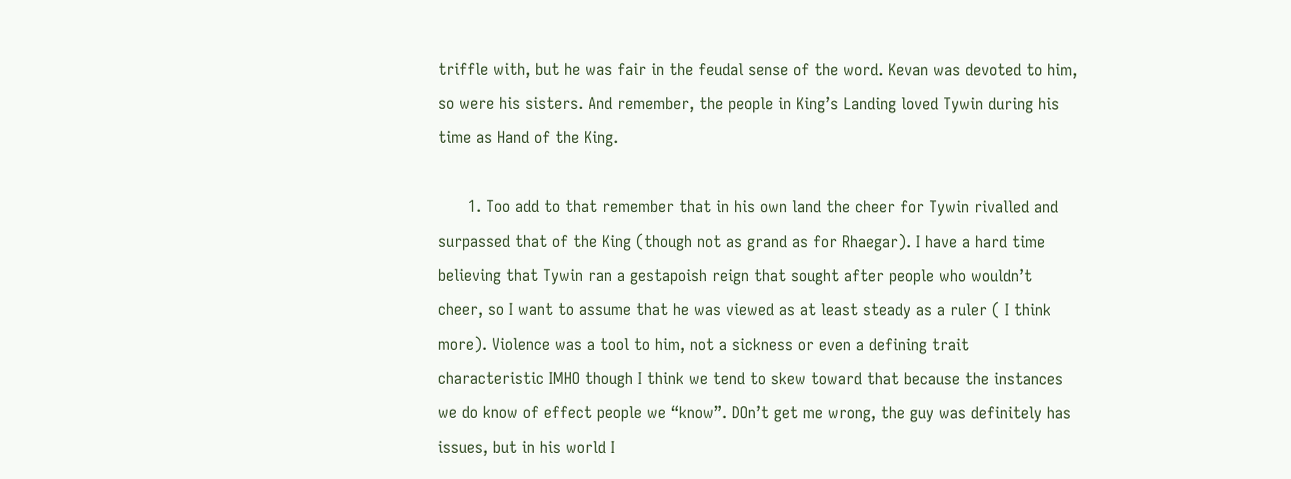triffle with, but he was fair in the feudal sense of the word. Kevan was devoted to him, so were his sisters. And remember, the people in King’s Landing loved Tywin during his time as Hand of the King.

      1. Too add to that remember that in his own land the cheer for Tywin rivalled and surpassed that of the King (though not as grand as for Rhaegar). I have a hard time believing that Tywin ran a gestapoish reign that sought after people who wouldn’t cheer, so I want to assume that he was viewed as at least steady as a ruler ( I think more). Violence was a tool to him, not a sickness or even a defining trait characteristic IMHO though I think we tend to skew toward that because the instances we do know of effect people we “know”. DOn’t get me wrong, the guy was definitely has issues, but in his world I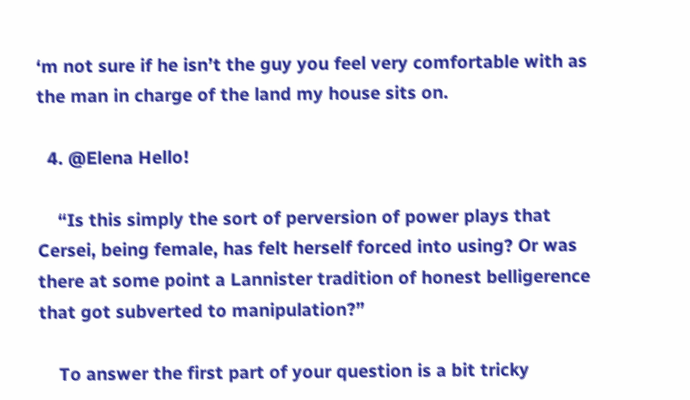‘m not sure if he isn’t the guy you feel very comfortable with as the man in charge of the land my house sits on.

  4. @Elena Hello!

    “Is this simply the sort of perversion of power plays that Cersei, being female, has felt herself forced into using? Or was there at some point a Lannister tradition of honest belligerence that got subverted to manipulation?”

    To answer the first part of your question is a bit tricky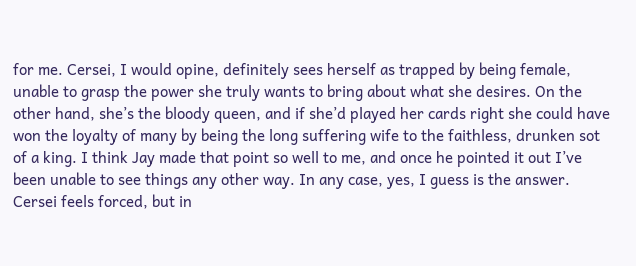for me. Cersei, I would opine, definitely sees herself as trapped by being female, unable to grasp the power she truly wants to bring about what she desires. On the other hand, she’s the bloody queen, and if she’d played her cards right she could have won the loyalty of many by being the long suffering wife to the faithless, drunken sot of a king. I think Jay made that point so well to me, and once he pointed it out I’ve been unable to see things any other way. In any case, yes, I guess is the answer. Cersei feels forced, but in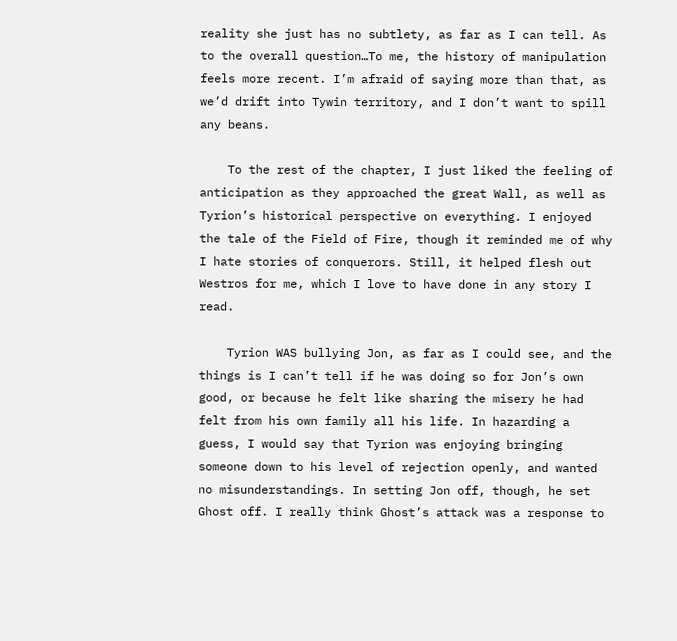reality she just has no subtlety, as far as I can tell. As to the overall question…To me, the history of manipulation feels more recent. I’m afraid of saying more than that, as we’d drift into Tywin territory, and I don’t want to spill any beans.

    To the rest of the chapter, I just liked the feeling of anticipation as they approached the great Wall, as well as Tyrion’s historical perspective on everything. I enjoyed the tale of the Field of Fire, though it reminded me of why I hate stories of conquerors. Still, it helped flesh out Westros for me, which I love to have done in any story I read.

    Tyrion WAS bullying Jon, as far as I could see, and the things is I can’t tell if he was doing so for Jon’s own good, or because he felt like sharing the misery he had felt from his own family all his life. In hazarding a guess, I would say that Tyrion was enjoying bringing someone down to his level of rejection openly, and wanted no misunderstandings. In setting Jon off, though, he set Ghost off. I really think Ghost’s attack was a response to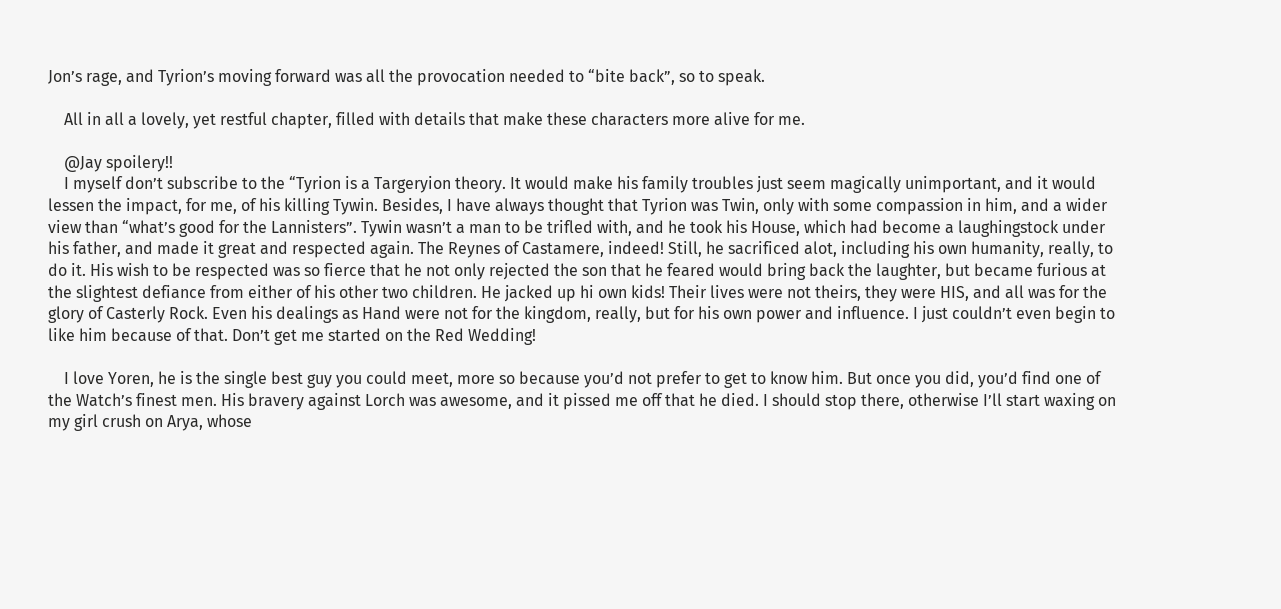Jon’s rage, and Tyrion’s moving forward was all the provocation needed to “bite back”, so to speak.

    All in all a lovely, yet restful chapter, filled with details that make these characters more alive for me.

    @Jay spoilery!!
    I myself don’t subscribe to the “Tyrion is a Targeryion theory. It would make his family troubles just seem magically unimportant, and it would lessen the impact, for me, of his killing Tywin. Besides, I have always thought that Tyrion was Twin, only with some compassion in him, and a wider view than “what’s good for the Lannisters”. Tywin wasn’t a man to be trifled with, and he took his House, which had become a laughingstock under his father, and made it great and respected again. The Reynes of Castamere, indeed! Still, he sacrificed alot, including his own humanity, really, to do it. His wish to be respected was so fierce that he not only rejected the son that he feared would bring back the laughter, but became furious at the slightest defiance from either of his other two children. He jacked up hi own kids! Their lives were not theirs, they were HIS, and all was for the glory of Casterly Rock. Even his dealings as Hand were not for the kingdom, really, but for his own power and influence. I just couldn’t even begin to like him because of that. Don’t get me started on the Red Wedding!

    I love Yoren, he is the single best guy you could meet, more so because you’d not prefer to get to know him. But once you did, you’d find one of the Watch’s finest men. His bravery against Lorch was awesome, and it pissed me off that he died. I should stop there, otherwise I’ll start waxing on my girl crush on Arya, whose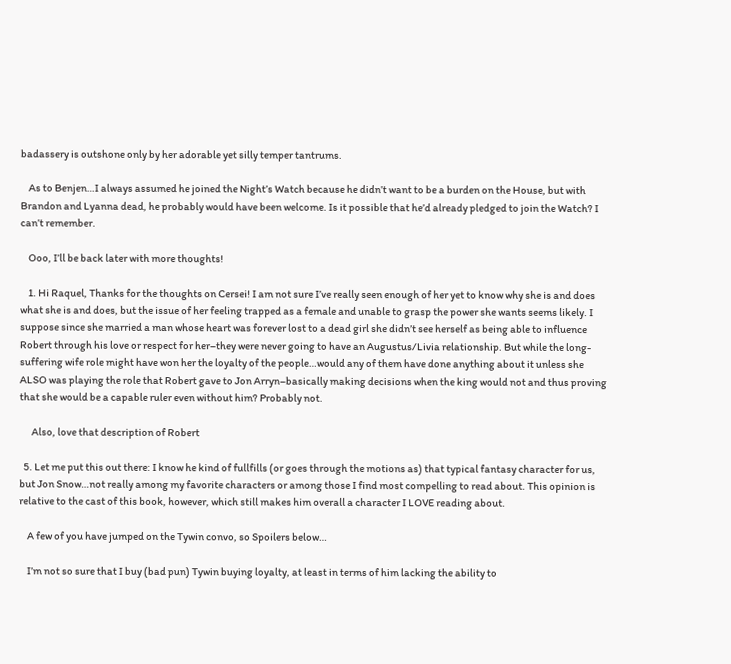badassery is outshone only by her adorable yet silly temper tantrums.

    As to Benjen…I always assumed he joined the Night’s Watch because he didn’t want to be a burden on the House, but with Brandon and Lyanna dead, he probably would have been welcome. Is it possible that he’d already pledged to join the Watch? I can’t remember.

    Ooo, I’ll be back later with more thoughts!

    1. Hi Raquel, Thanks for the thoughts on Cersei! I am not sure I’ve really seen enough of her yet to know why she is and does what she is and does, but the issue of her feeling trapped as a female and unable to grasp the power she wants seems likely. I suppose since she married a man whose heart was forever lost to a dead girl she didn’t see herself as being able to influence Robert through his love or respect for her–they were never going to have an Augustus/Livia relationship. But while the long-suffering wife role might have won her the loyalty of the people…would any of them have done anything about it unless she ALSO was playing the role that Robert gave to Jon Arryn–basically making decisions when the king would not and thus proving that she would be a capable ruler even without him? Probably not.

      Also, love that description of Robert

  5. Let me put this out there: I know he kind of fullfills (or goes through the motions as) that typical fantasy character for us, but Jon Snow…not really among my favorite characters or among those I find most compelling to read about. This opinion is relative to the cast of this book, however, which still makes him overall a character I LOVE reading about.

    A few of you have jumped on the Tywin convo, so Spoilers below…

    I’m not so sure that I buy (bad pun) Tywin buying loyalty, at least in terms of him lacking the ability to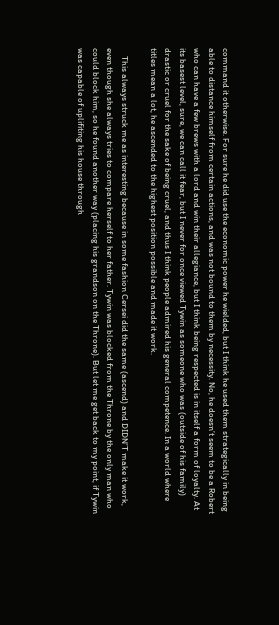command it otherwise. For sure he did use the economic power he wielded, but I think he used them strategically in being able to distance himself from certain actions, and was not bound to them by necessity. No, he doesn’t seem to be a Robert who can have a few brews with a lord and win their allegiance, but I think being respected is in itself a form of loyalty. At its basest level, sure, we can call it fear, but I never for once viewed Tywin as someone who was (outside of his family) drastic or cruel for the sake of being cruel, and thus I think people admired his general competence. In a world where titles mean a lot, he ascended to the highest position possible and made it work.

    This always struck me as interesting because in some fashion Cersei did the same (ascend) and DIDN’T make it work, even though she always tries to compare herself to her father. Tywin was blocked from the Throne by the only man who could block him, so he found another way (placing his grandson on the Throne). But let me get back to my point, if Tywin was capable of uplifiting his house through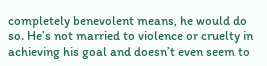completely benevolent means, he would do so. He’s not married to violence or cruelty in achieving his goal and doesn’t even seem to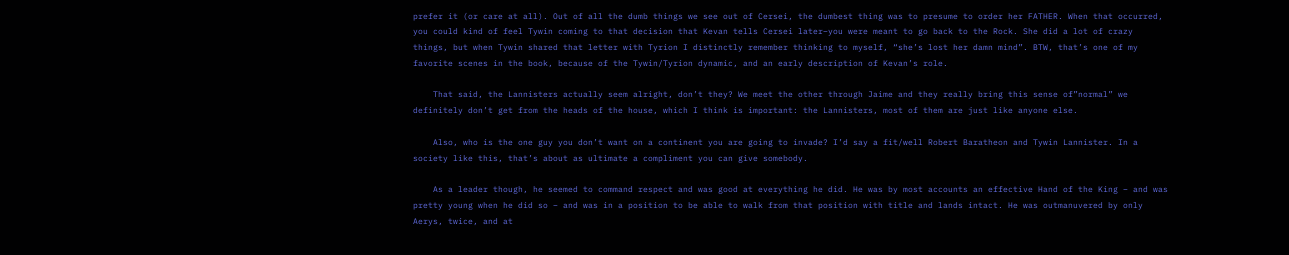prefer it (or care at all). Out of all the dumb things we see out of Cersei, the dumbest thing was to presume to order her FATHER. When that occurred, you could kind of feel Tywin coming to that decision that Kevan tells Cersei later–you were meant to go back to the Rock. She did a lot of crazy things, but when Tywin shared that letter with Tyrion I distinctly remember thinking to myself, “she’s lost her damn mind”. BTW, that’s one of my favorite scenes in the book, because of the Tywin/Tyrion dynamic, and an early description of Kevan’s role.

    That said, the Lannisters actually seem alright, don’t they? We meet the other through Jaime and they really bring this sense of”normal” we definitely don’t get from the heads of the house, which I think is important: the Lannisters, most of them are just like anyone else.

    Also, who is the one guy you don’t want on a continent you are going to invade? I’d say a fit/well Robert Baratheon and Tywin Lannister. In a society like this, that’s about as ultimate a compliment you can give somebody.

    As a leader though, he seemed to command respect and was good at everything he did. He was by most accounts an effective Hand of the King – and was pretty young when he did so – and was in a position to be able to walk from that position with title and lands intact. He was outmanuvered by only Aerys, twice, and at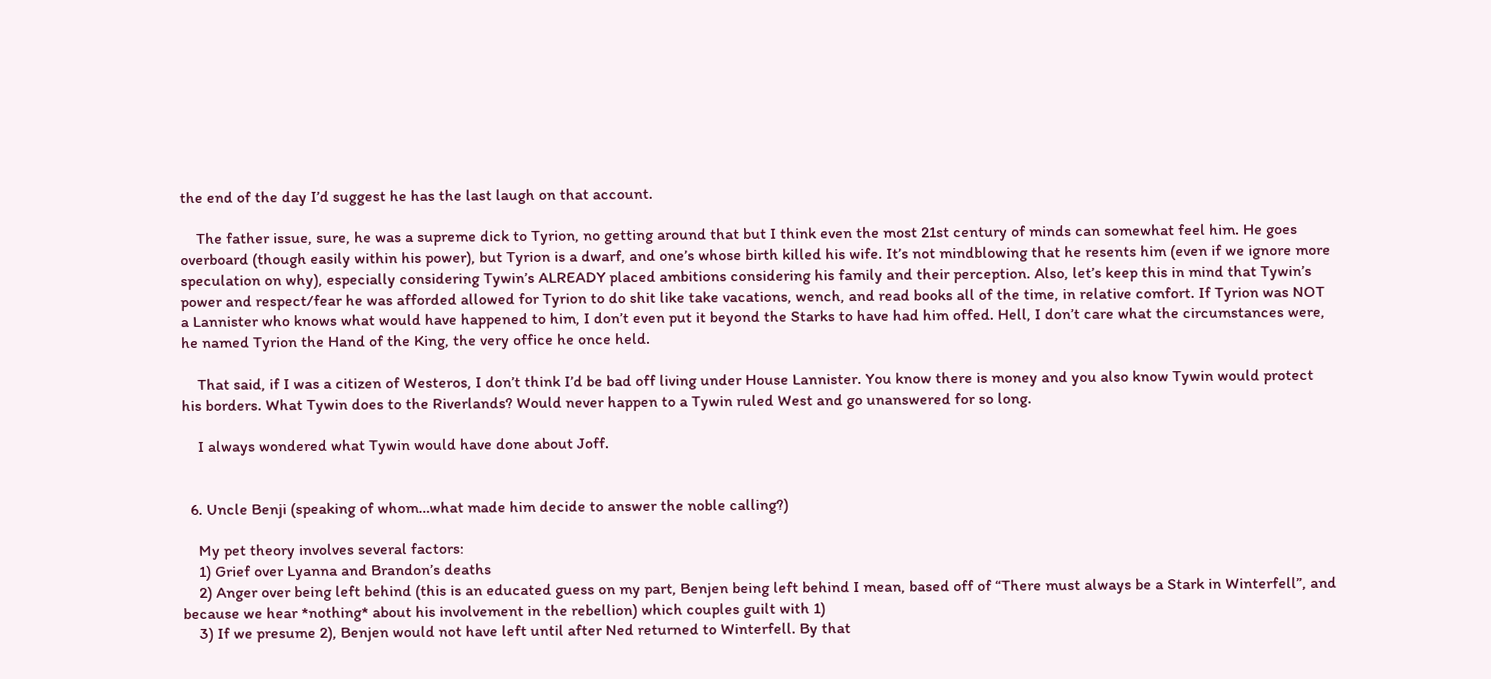the end of the day I’d suggest he has the last laugh on that account.

    The father issue, sure, he was a supreme dick to Tyrion, no getting around that but I think even the most 21st century of minds can somewhat feel him. He goes overboard (though easily within his power), but Tyrion is a dwarf, and one’s whose birth killed his wife. It’s not mindblowing that he resents him (even if we ignore more speculation on why), especially considering Tywin’s ALREADY placed ambitions considering his family and their perception. Also, let’s keep this in mind that Tywin’s power and respect/fear he was afforded allowed for Tyrion to do shit like take vacations, wench, and read books all of the time, in relative comfort. If Tyrion was NOT a Lannister who knows what would have happened to him, I don’t even put it beyond the Starks to have had him offed. Hell, I don’t care what the circumstances were, he named Tyrion the Hand of the King, the very office he once held.

    That said, if I was a citizen of Westeros, I don’t think I’d be bad off living under House Lannister. You know there is money and you also know Tywin would protect his borders. What Tywin does to the Riverlands? Would never happen to a Tywin ruled West and go unanswered for so long.

    I always wondered what Tywin would have done about Joff.


  6. Uncle Benji (speaking of whom…what made him decide to answer the noble calling?)

    My pet theory involves several factors:
    1) Grief over Lyanna and Brandon’s deaths
    2) Anger over being left behind (this is an educated guess on my part, Benjen being left behind I mean, based off of “There must always be a Stark in Winterfell”, and because we hear *nothing* about his involvement in the rebellion) which couples guilt with 1)
    3) If we presume 2), Benjen would not have left until after Ned returned to Winterfell. By that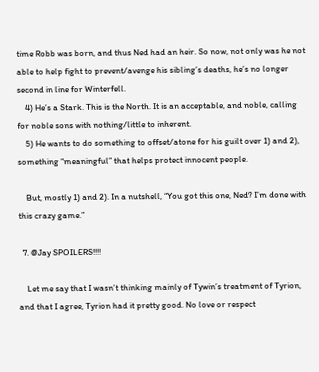time Robb was born, and thus Ned had an heir. So now, not only was he not able to help fight to prevent/avenge his sibling’s deaths, he’s no longer second in line for Winterfell.
    4) He’s a Stark. This is the North. It is an acceptable, and noble, calling for noble sons with nothing/little to inherent.
    5) He wants to do something to offset/atone for his guilt over 1) and 2), something “meaningful” that helps protect innocent people.

    But, mostly 1) and 2). In a nutshell, “You got this one, Ned? I’m done with this crazy game.”

  7. @Jay SPOILERS!!!!

    Let me say that I wasn’t thinking mainly of Tywin’s treatment of Tyrion, and that I agree, Tyrion had it pretty good. No love or respect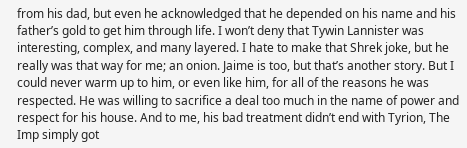from his dad, but even he acknowledged that he depended on his name and his father’s gold to get him through life. I won’t deny that Tywin Lannister was interesting, complex, and many layered. I hate to make that Shrek joke, but he really was that way for me; an onion. Jaime is too, but that’s another story. But I could never warm up to him, or even like him, for all of the reasons he was respected. He was willing to sacrifice a deal too much in the name of power and respect for his house. And to me, his bad treatment didn’t end with Tyrion, The Imp simply got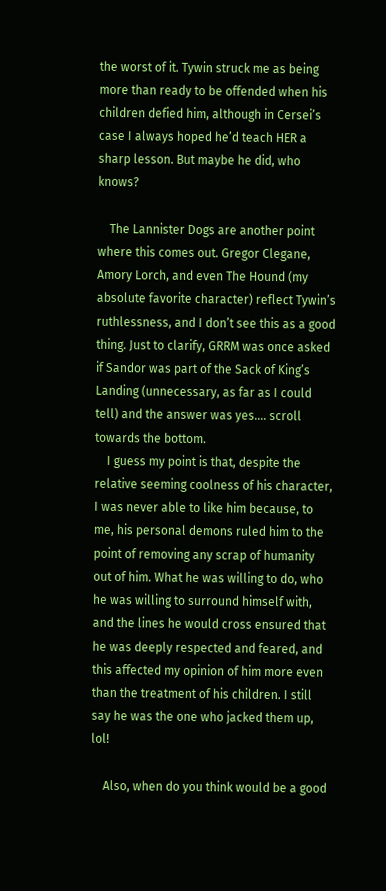the worst of it. Tywin struck me as being more than ready to be offended when his children defied him, although in Cersei’s case I always hoped he’d teach HER a sharp lesson. But maybe he did, who knows?

    The Lannister Dogs are another point where this comes out. Gregor Clegane, Amory Lorch, and even The Hound (my absolute favorite character) reflect Tywin’s ruthlessness, and I don’t see this as a good thing. Just to clarify, GRRM was once asked if Sandor was part of the Sack of King’s Landing (unnecessary, as far as I could tell) and the answer was yes.… scroll towards the bottom.
    I guess my point is that, despite the relative seeming coolness of his character, I was never able to like him because, to me, his personal demons ruled him to the point of removing any scrap of humanity out of him. What he was willing to do, who he was willing to surround himself with, and the lines he would cross ensured that he was deeply respected and feared, and this affected my opinion of him more even than the treatment of his children. I still say he was the one who jacked them up, lol!

    Also, when do you think would be a good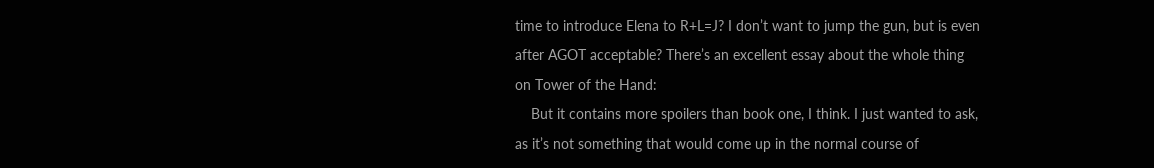time to introduce Elena to R+L=J? I don’t want to jump the gun, but is even after AGOT acceptable? There’s an excellent essay about the whole thing on Tower of the Hand:
    But it contains more spoilers than book one, I think. I just wanted to ask, as it’s not something that would come up in the normal course of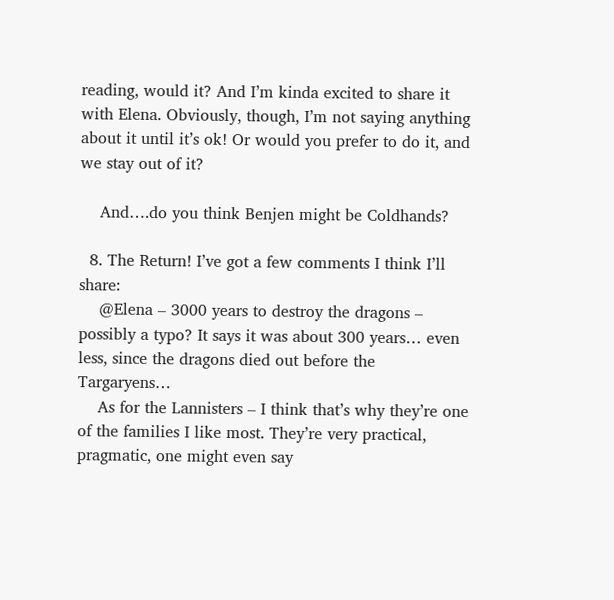reading, would it? And I’m kinda excited to share it with Elena. Obviously, though, I’m not saying anything about it until it’s ok! Or would you prefer to do it, and we stay out of it?

    And….do you think Benjen might be Coldhands?

  8. The Return! I’ve got a few comments I think I’ll share:
    @Elena – 3000 years to destroy the dragons – possibly a typo? It says it was about 300 years… even less, since the dragons died out before the Targaryens…
    As for the Lannisters – I think that’s why they’re one of the families I like most. They’re very practical, pragmatic, one might even say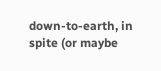down-to-earth, in spite (or maybe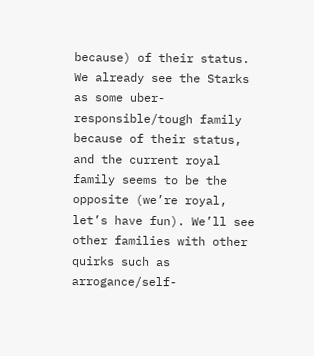because) of their status. We already see the Starks as some uber-responsible/tough family because of their status, and the current royal family seems to be the opposite (we’re royal, let’s have fun). We’ll see other families with other quirks such as arrogance/self-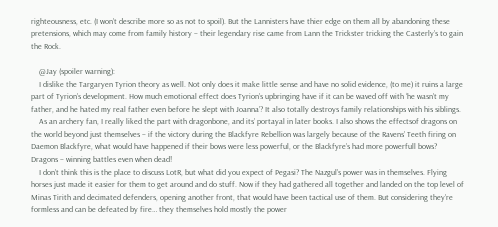righteousness, etc. (I won’t describe more so as not to spoil). But the Lannisters have thier edge on them all by abandoning these pretensions, which may come from family history – their legendary rise came from Lann the Trickster tricking the Casterly’s to gain the Rock.

    @Jay (spoiler warning):
    I dislike the Targaryen Tyrion theory as well. Not only does it make little sense and have no solid evidence, (to me) it ruins a large part of Tyrion’s development. How much emotional effect does Tyrion’s upbringing have if it can be waved off with ‘he wasn’t my father, and he hated my real father even before he slept with Joanna’? It also totally destroys family relationships with his siblings.
    As an archery fan, I really liked the part with dragonbone, and its’ portayal in later books. I also shows the effectsof dragons on the world beyond just themselves – if the victory during the Blackfyre Rebellion was largely because of the Ravens’ Teeth firing on Daemon Blackfyre, what would have happened if their bows were less powerful, or the Blackfyre’s had more powerfull bows? Dragons – winning battles even when dead!
    I don’t think this is the place to discuss LotR, but what did you expect of Pegasi? The Nazgul’s power was in themselves. Flying horses just made it easier for them to get around and do stuff. Now if they had gathered all together and landed on the top level of Minas Tirith and decimated defenders, opening another front, that would have been tactical use of them. But considering they’re formless and can be defeated by fire… they themselves hold mostly the power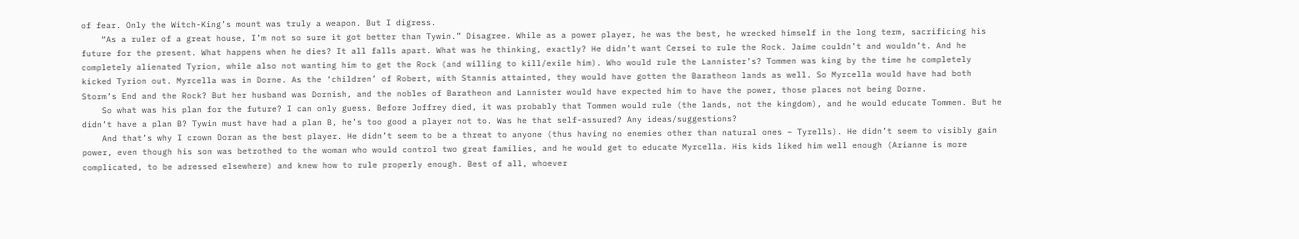of fear. Only the Witch-King’s mount was truly a weapon. But I digress.
    “As a ruler of a great house, I’m not so sure it got better than Tywin.” Disagree. While as a power player, he was the best, he wrecked himself in the long term, sacrificing his future for the present. What happens when he dies? It all falls apart. What was he thinking, exactly? He didn’t want Cersei to rule the Rock. Jaime couldn’t and wouldn’t. And he completely alienated Tyrion, while also not wanting him to get the Rock (and willing to kill/exile him). Who would rule the Lannister’s? Tommen was king by the time he completely kicked Tyrion out. Myrcella was in Dorne. As the ‘children’ of Robert, with Stannis attainted, they would have gotten the Baratheon lands as well. So Myrcella would have had both Storm’s End and the Rock? But her husband was Dornish, and the nobles of Baratheon and Lannister would have expected him to have the power, those places not being Dorne.
    So what was his plan for the future? I can only guess. Before Joffrey died, it was probably that Tommen would rule (the lands, not the kingdom), and he would educate Tommen. But he didn’t have a plan B? Tywin must have had a plan B, he’s too good a player not to. Was he that self-assured? Any ideas/suggestions?
    And that’s why I crown Doran as the best player. He didn’t seem to be a threat to anyone (thus having no enemies other than natural ones – Tyrells). He didn’t seem to visibly gain power, even though his son was betrothed to the woman who would control two great families, and he would get to educate Myrcella. His kids liked him well enough (Arianne is more complicated, to be adressed elsewhere) and knew how to rule properly enough. Best of all, whoever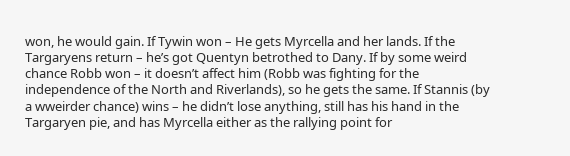won, he would gain. If Tywin won – He gets Myrcella and her lands. If the Targaryens return – he’s got Quentyn betrothed to Dany. If by some weird chance Robb won – it doesn’t affect him (Robb was fighting for the independence of the North and Riverlands), so he gets the same. If Stannis (by a wweirder chance) wins – he didn’t lose anything, still has his hand in the Targaryen pie, and has Myrcella either as the rallying point for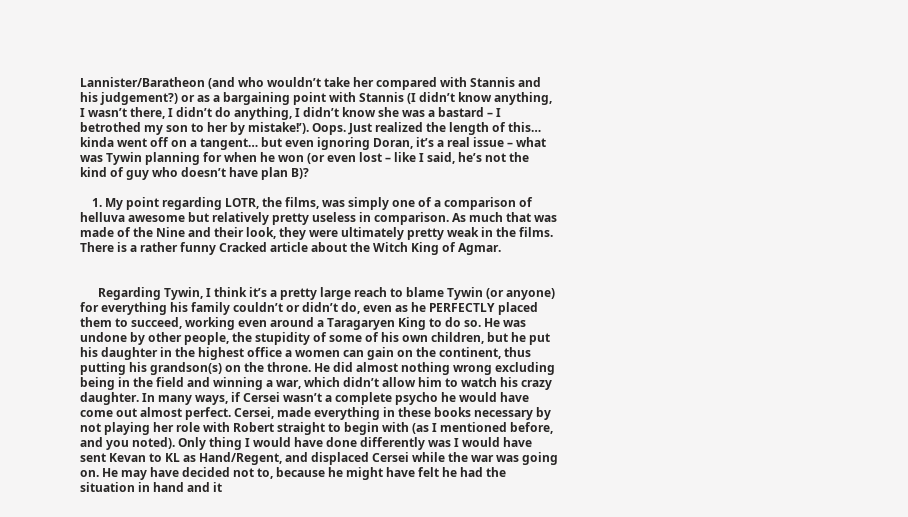Lannister/Baratheon (and who wouldn’t take her compared with Stannis and his judgement?) or as a bargaining point with Stannis (I didn’t know anything, I wasn’t there, I didn’t do anything, I didn’t know she was a bastard – I betrothed my son to her by mistake!’). Oops. Just realized the length of this… kinda went off on a tangent… but even ignoring Doran, it’s a real issue – what was Tywin planning for when he won (or even lost – like I said, he’s not the kind of guy who doesn’t have plan B)?

    1. My point regarding LOTR, the films, was simply one of a comparison of helluva awesome but relatively pretty useless in comparison. As much that was made of the Nine and their look, they were ultimately pretty weak in the films. There is a rather funny Cracked article about the Witch King of Agmar.


      Regarding Tywin, I think it’s a pretty large reach to blame Tywin (or anyone) for everything his family couldn’t or didn’t do, even as he PERFECTLY placed them to succeed, working even around a Taragaryen King to do so. He was undone by other people, the stupidity of some of his own children, but he put his daughter in the highest office a women can gain on the continent, thus putting his grandson(s) on the throne. He did almost nothing wrong excluding being in the field and winning a war, which didn’t allow him to watch his crazy daughter. In many ways, if Cersei wasn’t a complete psycho he would have come out almost perfect. Cersei, made everything in these books necessary by not playing her role with Robert straight to begin with (as I mentioned before, and you noted). Only thing I would have done differently was I would have sent Kevan to KL as Hand/Regent, and displaced Cersei while the war was going on. He may have decided not to, because he might have felt he had the situation in hand and it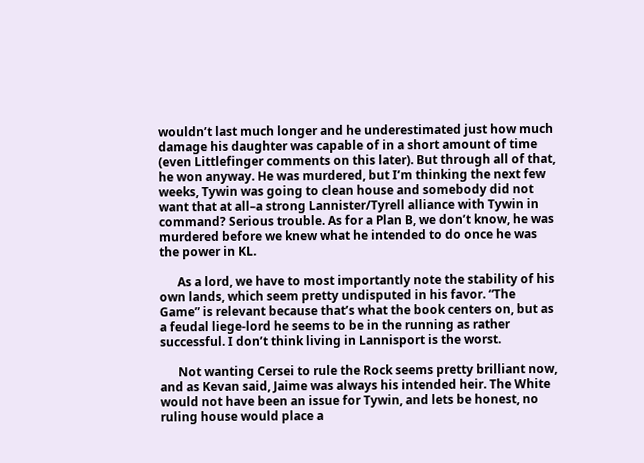wouldn’t last much longer and he underestimated just how much damage his daughter was capable of in a short amount of time (even Littlefinger comments on this later). But through all of that, he won anyway. He was murdered, but I’m thinking the next few weeks, Tywin was going to clean house and somebody did not want that at all–a strong Lannister/Tyrell alliance with Tywin in command? Serious trouble. As for a Plan B, we don’t know, he was murdered before we knew what he intended to do once he was the power in KL.

      As a lord, we have to most importantly note the stability of his own lands, which seem pretty undisputed in his favor. “The Game” is relevant because that’s what the book centers on, but as a feudal liege-lord he seems to be in the running as rather successful. I don’t think living in Lannisport is the worst.

      Not wanting Cersei to rule the Rock seems pretty brilliant now, and as Kevan said, Jaime was always his intended heir. The White would not have been an issue for Tywin, and lets be honest, no ruling house would place a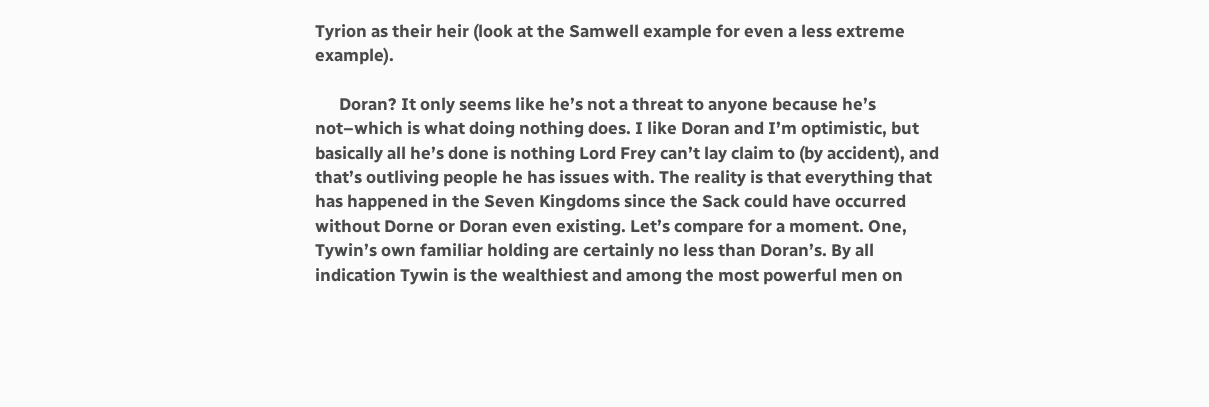Tyrion as their heir (look at the Samwell example for even a less extreme example).

      Doran? It only seems like he’s not a threat to anyone because he’s not–which is what doing nothing does. I like Doran and I’m optimistic, but basically all he’s done is nothing Lord Frey can’t lay claim to (by accident), and that’s outliving people he has issues with. The reality is that everything that has happened in the Seven Kingdoms since the Sack could have occurred without Dorne or Doran even existing. Let’s compare for a moment. One, Tywin’s own familiar holding are certainly no less than Doran’s. By all indication Tywin is the wealthiest and among the most powerful men on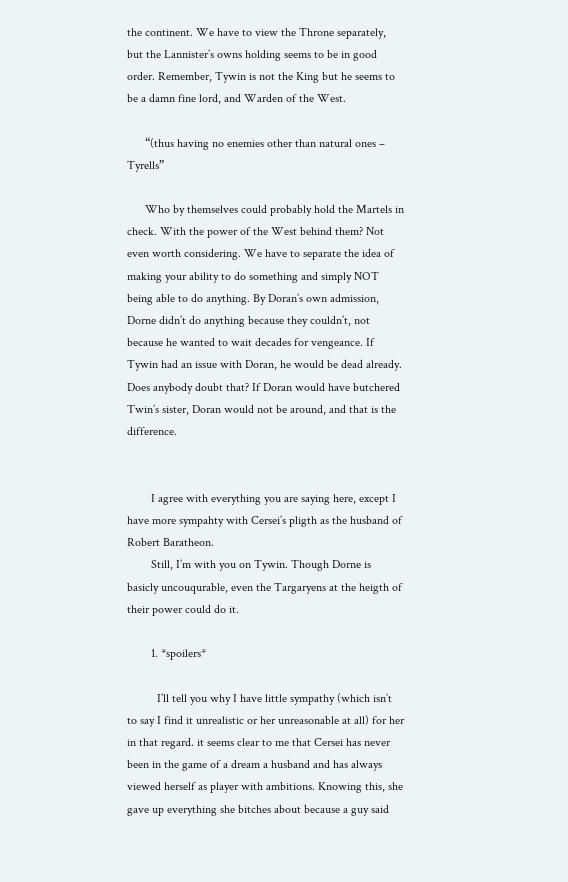the continent. We have to view the Throne separately, but the Lannister’s owns holding seems to be in good order. Remember, Tywin is not the King but he seems to be a damn fine lord, and Warden of the West.

      “(thus having no enemies other than natural ones – Tyrells”

      Who by themselves could probably hold the Martels in check. With the power of the West behind them? Not even worth considering. We have to separate the idea of making your ability to do something and simply NOT being able to do anything. By Doran’s own admission, Dorne didn’t do anything because they couldn’t, not because he wanted to wait decades for vengeance. If Tywin had an issue with Doran, he would be dead already. Does anybody doubt that? If Doran would have butchered Twin’s sister, Doran would not be around, and that is the difference.


        I agree with everything you are saying here, except I have more sympahty with Cersei’s pligth as the husband of Robert Baratheon.
        Still, I’m with you on Tywin. Though Dorne is basicly uncouqurable, even the Targaryens at the heigth of their power could do it.

        1. *spoilers*

          I’ll tell you why I have little sympathy (which isn’t to say I find it unrealistic or her unreasonable at all) for her in that regard. it seems clear to me that Cersei has never been in the game of a dream a husband and has always viewed herself as player with ambitions. Knowing this, she gave up everything she bitches about because a guy said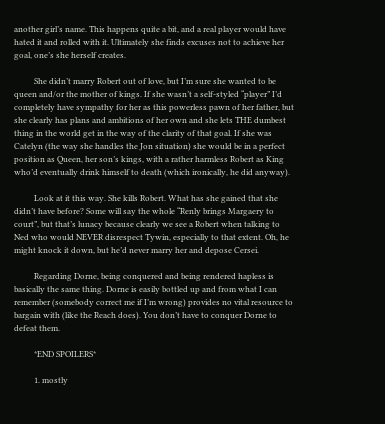another girl’s name. This happens quite a bit, and a real player would have hated it and rolled with it. Ultimately she finds excuses not to achieve her goal, one’s she herself creates.

          She didn’t marry Robert out of love, but I’m sure she wanted to be queen and/or the mother of kings. If she wasn’t a self-styled “player” I’d completely have sympathy for her as this powerless pawn of her father, but she clearly has plans and ambitions of her own and she lets THE dumbest thing in the world get in the way of the clarity of that goal. If she was Catelyn (the way she handles the Jon situation) she would be in a perfect position as Queen, her son’s kings, with a rather harmless Robert as King who’d eventually drink himself to death (which ironically, he did anyway).

          Look at it this way. She kills Robert. What has she gained that she didn’t have before? Some will say the whole “Renly brings Margaery to court”, but that’s lunacy because clearly we see a Robert when talking to Ned who would NEVER disrespect Tywin, especially to that extent. Oh, he might knock it down, but he’d never marry her and depose Cersei.

          Regarding Dorne, being conquered and being rendered hapless is basically the same thing. Dorne is easily bottled up and from what I can remember (somebody correct me if I’m wrong) provides no vital resource to bargain with (like the Reach does). You don’t have to conquer Dorne to defeat them.

          *END SPOILERS*

          1. mostly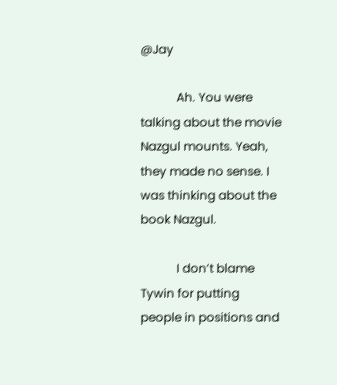@Jay

            Ah. You were talking about the movie Nazgul mounts. Yeah, they made no sense. I was thinking about the book Nazgul.

            I don’t blame Tywin for putting people in positions and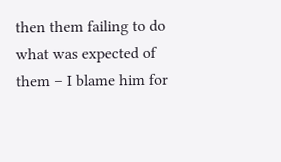then them failing to do what was expected of them – I blame him for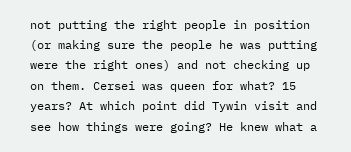not putting the right people in position (or making sure the people he was putting were the right ones) and not checking up on them. Cersei was queen for what? 15 years? At which point did Tywin visit and see how things were going? He knew what a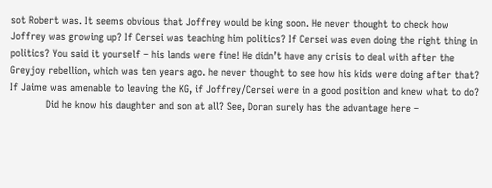sot Robert was. It seems obvious that Joffrey would be king soon. He never thought to check how Joffrey was growing up? If Cersei was teaching him politics? If Cersei was even doing the right thing in politics? You said it yourself – his lands were fine! He didn’t have any crisis to deal with after the Greyjoy rebellion, which was ten years ago. he never thought to see how his kids were doing after that? If Jaime was amenable to leaving the KG, if Joffrey/Cersei were in a good position and knew what to do?
            Did he know his daughter and son at all? See, Doran surely has the advantage here –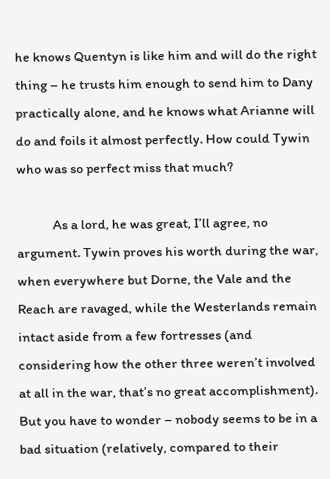he knows Quentyn is like him and will do the right thing – he trusts him enough to send him to Dany practically alone, and he knows what Arianne will do and foils it almost perfectly. How could Tywin who was so perfect miss that much?

            As a lord, he was great, I’ll agree, no argument. Tywin proves his worth during the war, when everywhere but Dorne, the Vale and the Reach are ravaged, while the Westerlands remain intact aside from a few fortresses (and considering how the other three weren’t involved at all in the war, that’s no great accomplishment). But you have to wonder – nobody seems to be in a bad situation (relatively, compared to their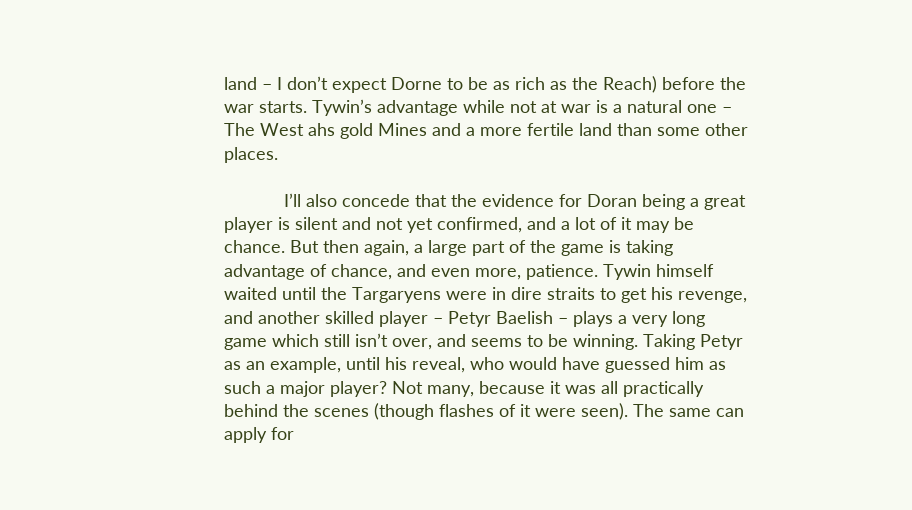land – I don’t expect Dorne to be as rich as the Reach) before the war starts. Tywin’s advantage while not at war is a natural one – The West ahs gold Mines and a more fertile land than some other places.

            I’ll also concede that the evidence for Doran being a great player is silent and not yet confirmed, and a lot of it may be chance. But then again, a large part of the game is taking advantage of chance, and even more, patience. Tywin himself waited until the Targaryens were in dire straits to get his revenge, and another skilled player – Petyr Baelish – plays a very long game which still isn’t over, and seems to be winning. Taking Petyr as an example, until his reveal, who would have guessed him as such a major player? Not many, because it was all practically behind the scenes (though flashes of it were seen). The same can apply for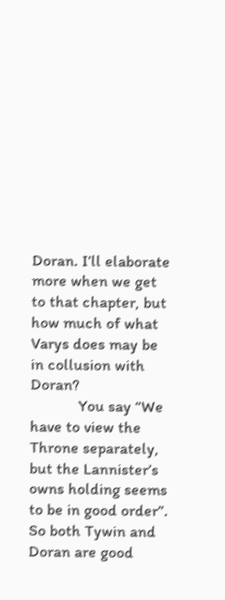Doran. I’ll elaborate more when we get to that chapter, but how much of what Varys does may be in collusion with Doran?
            You say “We have to view the Throne separately, but the Lannister’s owns holding seems to be in good order”. So both Tywin and Doran are good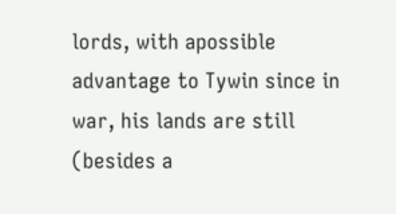lords, with apossible advantage to Tywin since in war, his lands are still (besides a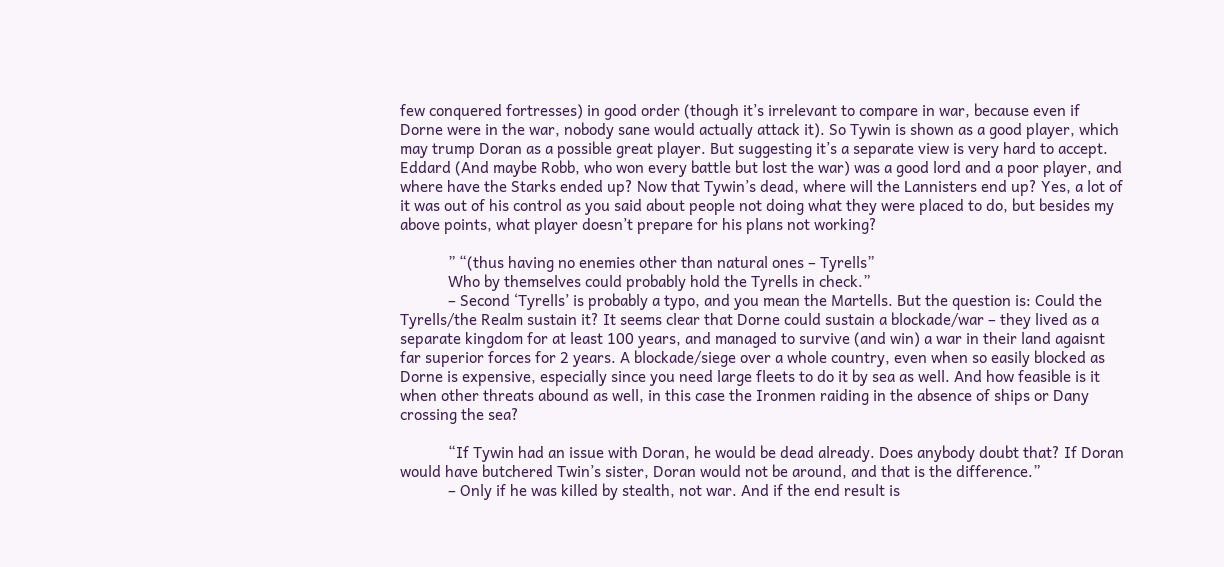few conquered fortresses) in good order (though it’s irrelevant to compare in war, because even if Dorne were in the war, nobody sane would actually attack it). So Tywin is shown as a good player, which may trump Doran as a possible great player. But suggesting it’s a separate view is very hard to accept. Eddard (And maybe Robb, who won every battle but lost the war) was a good lord and a poor player, and where have the Starks ended up? Now that Tywin’s dead, where will the Lannisters end up? Yes, a lot of it was out of his control as you said about people not doing what they were placed to do, but besides my above points, what player doesn’t prepare for his plans not working?

            ” “(thus having no enemies other than natural ones – Tyrells”
            Who by themselves could probably hold the Tyrells in check.”
            – Second ‘Tyrells’ is probably a typo, and you mean the Martells. But the question is: Could the Tyrells/the Realm sustain it? It seems clear that Dorne could sustain a blockade/war – they lived as a separate kingdom for at least 100 years, and managed to survive (and win) a war in their land agaisnt far superior forces for 2 years. A blockade/siege over a whole country, even when so easily blocked as Dorne is expensive, especially since you need large fleets to do it by sea as well. And how feasible is it when other threats abound as well, in this case the Ironmen raiding in the absence of ships or Dany crossing the sea?

            “If Tywin had an issue with Doran, he would be dead already. Does anybody doubt that? If Doran would have butchered Twin’s sister, Doran would not be around, and that is the difference.”
            – Only if he was killed by stealth, not war. And if the end result is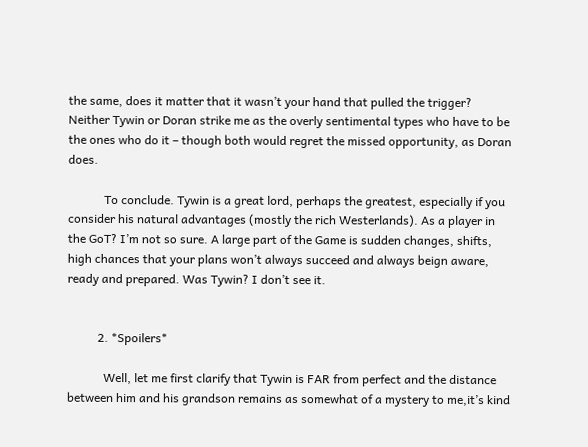the same, does it matter that it wasn’t your hand that pulled the trigger? Neither Tywin or Doran strike me as the overly sentimental types who have to be the ones who do it – though both would regret the missed opportunity, as Doran does.

            To conclude. Tywin is a great lord, perhaps the greatest, especially if you consider his natural advantages (mostly the rich Westerlands). As a player in the GoT? I’m not so sure. A large part of the Game is sudden changes, shifts, high chances that your plans won’t always succeed and always beign aware, ready and prepared. Was Tywin? I don’t see it.


          2. *Spoilers*

            Well, let me first clarify that Tywin is FAR from perfect and the distance between him and his grandson remains as somewhat of a mystery to me,it’s kind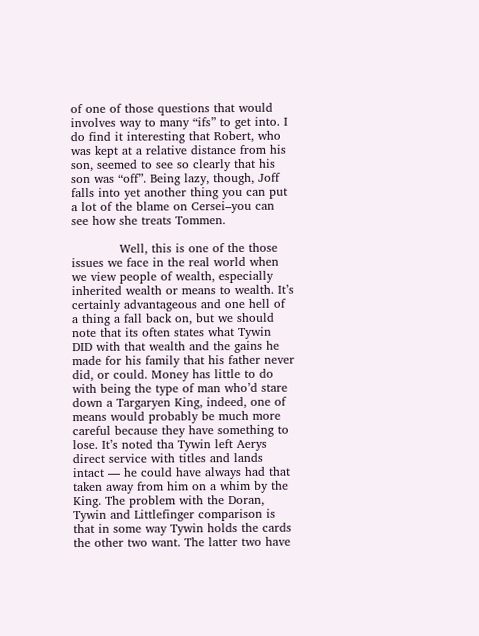of one of those questions that would involves way to many “ifs” to get into. I do find it interesting that Robert, who was kept at a relative distance from his son, seemed to see so clearly that his son was “off”. Being lazy, though, Joff falls into yet another thing you can put a lot of the blame on Cersei–you can see how she treats Tommen.

            Well, this is one of the those issues we face in the real world when we view people of wealth, especially inherited wealth or means to wealth. It’s certainly advantageous and one hell of a thing a fall back on, but we should note that its often states what Tywin DID with that wealth and the gains he made for his family that his father never did, or could. Money has little to do with being the type of man who’d stare down a Targaryen King, indeed, one of means would probably be much more careful because they have something to lose. It’s noted tha Tywin left Aerys direct service with titles and lands intact — he could have always had that taken away from him on a whim by the King. The problem with the Doran, Tywin and Littlefinger comparison is that in some way Tywin holds the cards the other two want. The latter two have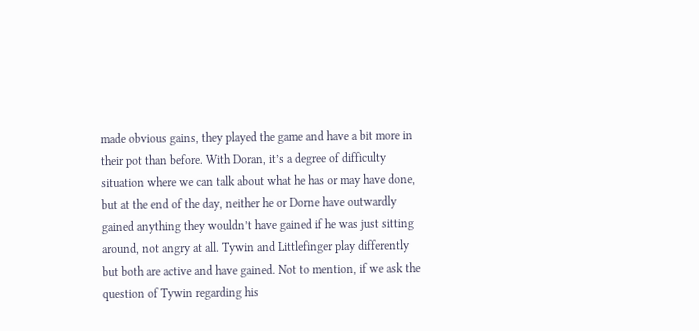made obvious gains, they played the game and have a bit more in their pot than before. With Doran, it’s a degree of difficulty situation where we can talk about what he has or may have done, but at the end of the day, neither he or Dorne have outwardly gained anything they wouldn’t have gained if he was just sitting around, not angry at all. Tywin and Littlefinger play differently but both are active and have gained. Not to mention, if we ask the question of Tywin regarding his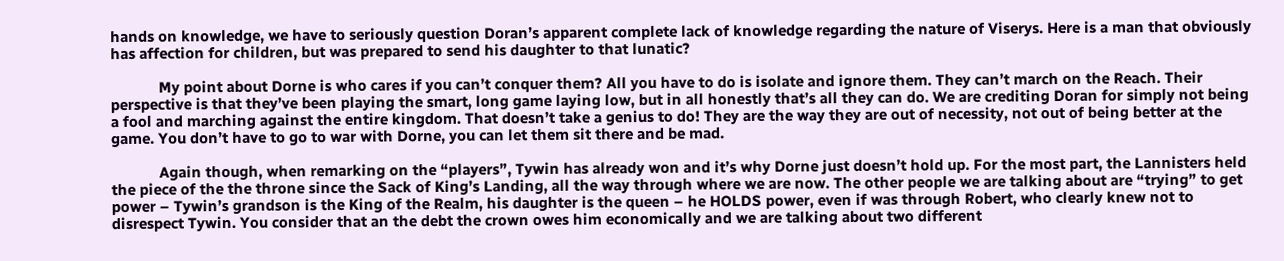hands on knowledge, we have to seriously question Doran’s apparent complete lack of knowledge regarding the nature of Viserys. Here is a man that obviously has affection for children, but was prepared to send his daughter to that lunatic?

            My point about Dorne is who cares if you can’t conquer them? All you have to do is isolate and ignore them. They can’t march on the Reach. Their perspective is that they’ve been playing the smart, long game laying low, but in all honestly that’s all they can do. We are crediting Doran for simply not being a fool and marching against the entire kingdom. That doesn’t take a genius to do! They are the way they are out of necessity, not out of being better at the game. You don’t have to go to war with Dorne, you can let them sit there and be mad.

            Again though, when remarking on the “players”, Tywin has already won and it’s why Dorne just doesn’t hold up. For the most part, the Lannisters held the piece of the the throne since the Sack of King’s Landing, all the way through where we are now. The other people we are talking about are “trying” to get power – Tywin’s grandson is the King of the Realm, his daughter is the queen – he HOLDS power, even if was through Robert, who clearly knew not to disrespect Tywin. You consider that an the debt the crown owes him economically and we are talking about two different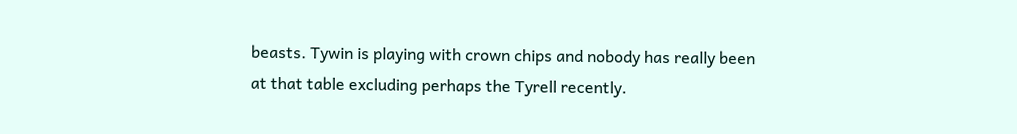beasts. Tywin is playing with crown chips and nobody has really been at that table excluding perhaps the Tyrell recently.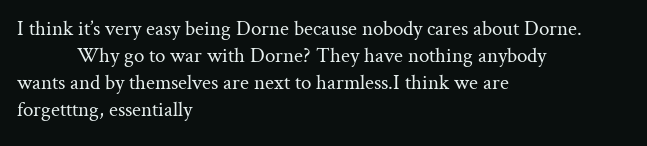I think it’s very easy being Dorne because nobody cares about Dorne.
            Why go to war with Dorne? They have nothing anybody wants and by themselves are next to harmless.I think we are forgetttng, essentially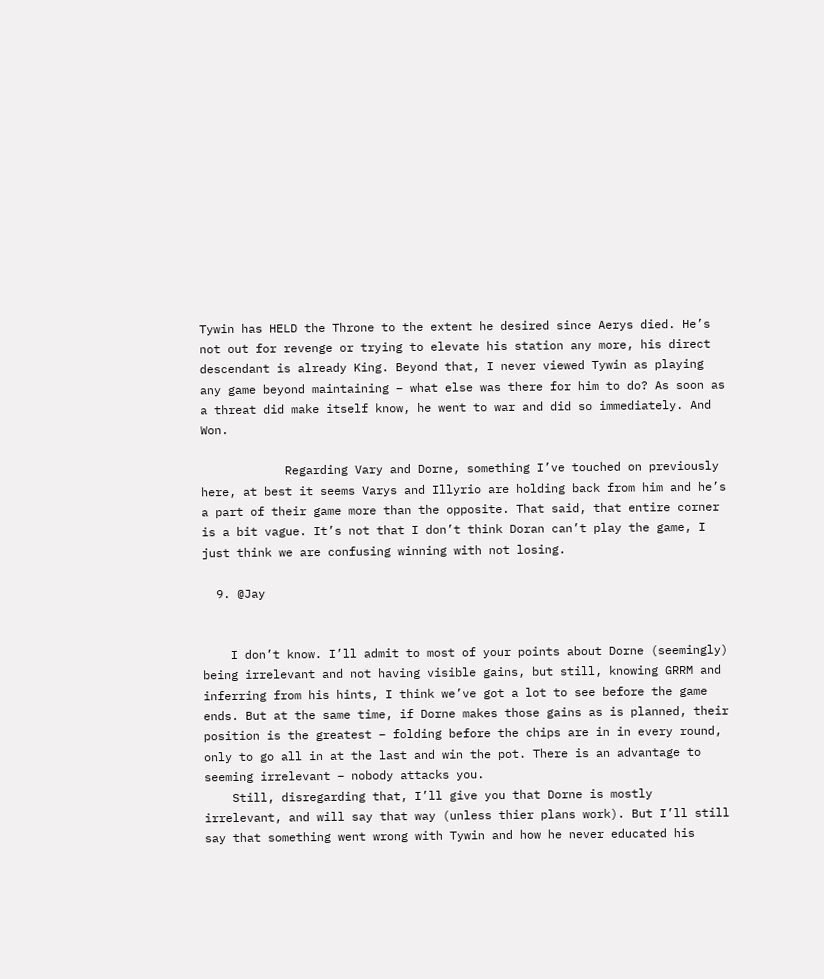Tywin has HELD the Throne to the extent he desired since Aerys died. He’s not out for revenge or trying to elevate his station any more, his direct descendant is already King. Beyond that, I never viewed Tywin as playing any game beyond maintaining – what else was there for him to do? As soon as a threat did make itself know, he went to war and did so immediately. And Won.

            Regarding Vary and Dorne, something I’ve touched on previously here, at best it seems Varys and Illyrio are holding back from him and he’s a part of their game more than the opposite. That said, that entire corner is a bit vague. It’s not that I don’t think Doran can’t play the game, I just think we are confusing winning with not losing.

  9. @Jay


    I don’t know. I’ll admit to most of your points about Dorne (seemingly) being irrelevant and not having visible gains, but still, knowing GRRM and inferring from his hints, I think we’ve got a lot to see before the game ends. But at the same time, if Dorne makes those gains as is planned, their position is the greatest – folding before the chips are in in every round, only to go all in at the last and win the pot. There is an advantage to seeming irrelevant – nobody attacks you.
    Still, disregarding that, I’ll give you that Dorne is mostly irrelevant, and will say that way (unless thier plans work). But I’ll still say that something went wrong with Tywin and how he never educated his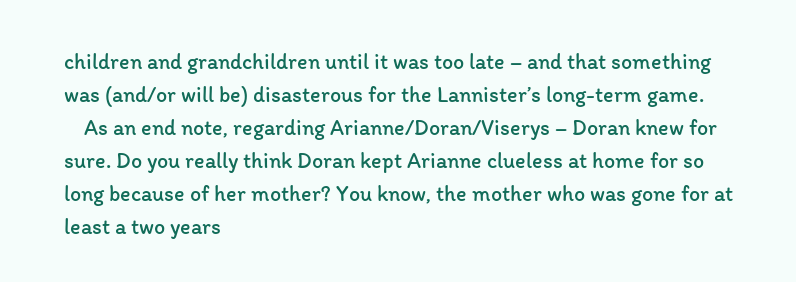children and grandchildren until it was too late – and that something was (and/or will be) disasterous for the Lannister’s long-term game.
    As an end note, regarding Arianne/Doran/Viserys – Doran knew for sure. Do you really think Doran kept Arianne clueless at home for so long because of her mother? You know, the mother who was gone for at least a two years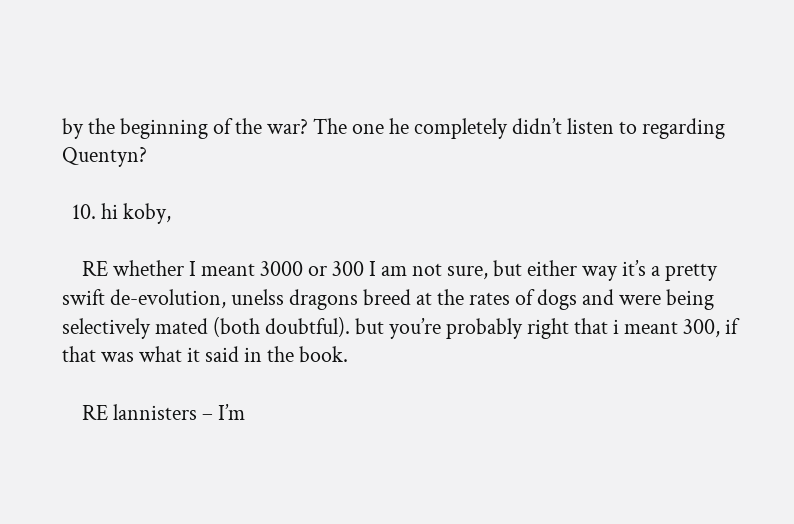by the beginning of the war? The one he completely didn’t listen to regarding Quentyn?

  10. hi koby,

    RE whether I meant 3000 or 300 I am not sure, but either way it’s a pretty swift de-evolution, unelss dragons breed at the rates of dogs and were being selectively mated (both doubtful). but you’re probably right that i meant 300, if that was what it said in the book.

    RE lannisters – I’m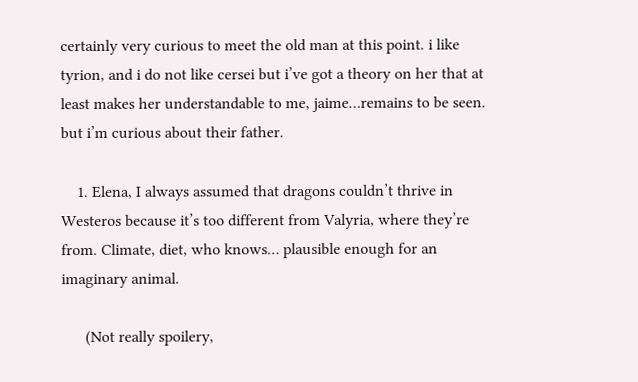certainly very curious to meet the old man at this point. i like tyrion, and i do not like cersei but i’ve got a theory on her that at least makes her understandable to me, jaime…remains to be seen. but i’m curious about their father.

    1. Elena, I always assumed that dragons couldn’t thrive in Westeros because it’s too different from Valyria, where they’re from. Climate, diet, who knows… plausible enough for an imaginary animal.

      (Not really spoilery,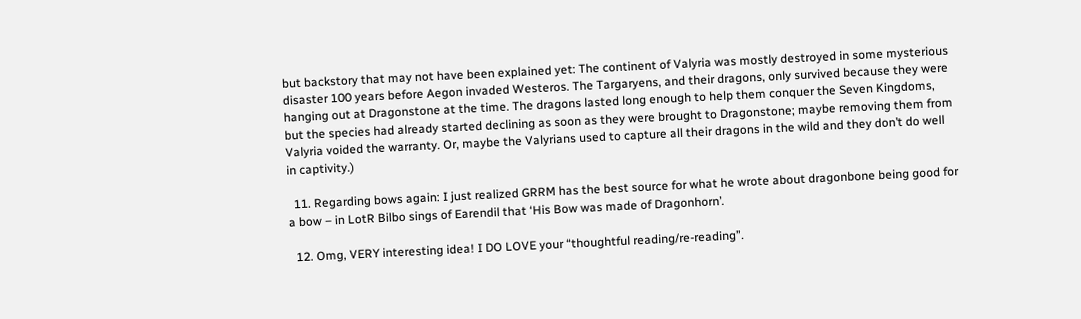but backstory that may not have been explained yet: The continent of Valyria was mostly destroyed in some mysterious disaster 100 years before Aegon invaded Westeros. The Targaryens, and their dragons, only survived because they were hanging out at Dragonstone at the time. The dragons lasted long enough to help them conquer the Seven Kingdoms, but the species had already started declining as soon as they were brought to Dragonstone; maybe removing them from Valyria voided the warranty. Or, maybe the Valyrians used to capture all their dragons in the wild and they don’t do well in captivity.)

  11. Regarding bows again: I just realized GRRM has the best source for what he wrote about dragonbone being good for a bow – in LotR Bilbo sings of Earendil that ‘His Bow was made of Dragonhorn’.

  12. Omg, VERY interesting idea! I DO LOVE your “thoughtful reading/re-reading”.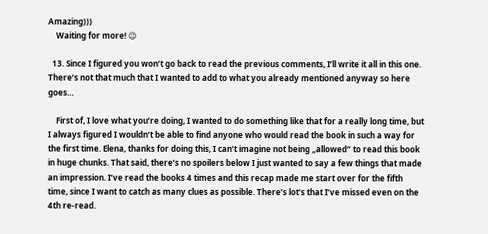Amazing)))
    Waiting for more! 😉

  13. Since I figured you won’t go back to read the previous comments, I’ll write it all in this one. There’s not that much that I wanted to add to what you already mentioned anyway so here goes…

    First of, I love what you’re doing, I wanted to do something like that for a really long time, but I always figured I wouldn’t be able to find anyone who would read the book in such a way for the first time. Elena, thanks for doing this, I can’t imagine not being „allowed“ to read this book in huge chunks. That said, there’s no spoilers below I just wanted to say a few things that made an impression. I’ve read the books 4 times and this recap made me start over for the fifth time, since I want to catch as many clues as possible. There’s lot’s that I’ve missed even on the 4th re-read.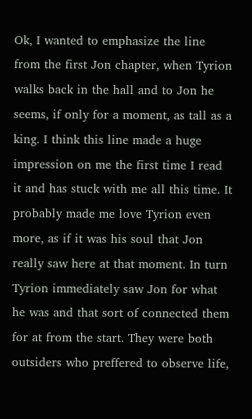Ok, I wanted to emphasize the line from the first Jon chapter, when Tyrion walks back in the hall and to Jon he seems, if only for a moment, as tall as a king. I think this line made a huge impression on me the first time I read it and has stuck with me all this time. It probably made me love Tyrion even more, as if it was his soul that Jon really saw here at that moment. In turn Tyrion immediately saw Jon for what he was and that sort of connected them for at from the start. They were both outsiders who preffered to observe life,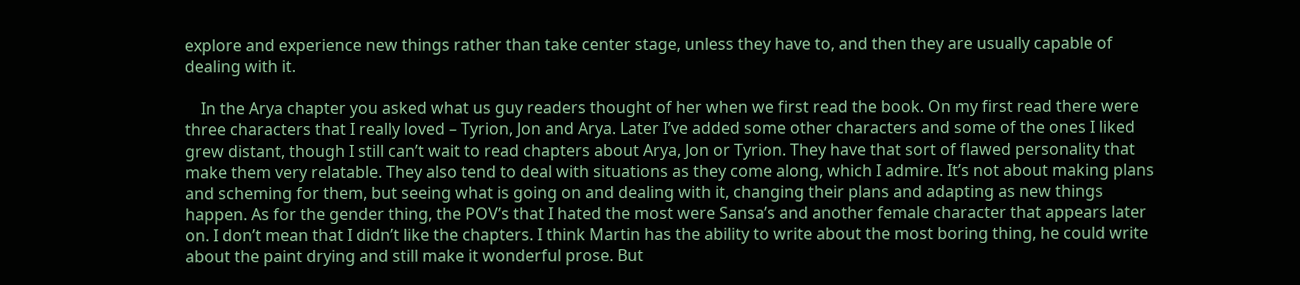explore and experience new things rather than take center stage, unless they have to, and then they are usually capable of dealing with it.

    In the Arya chapter you asked what us guy readers thought of her when we first read the book. On my first read there were three characters that I really loved – Tyrion, Jon and Arya. Later I’ve added some other characters and some of the ones I liked grew distant, though I still can’t wait to read chapters about Arya, Jon or Tyrion. They have that sort of flawed personality that make them very relatable. They also tend to deal with situations as they come along, which I admire. It’s not about making plans and scheming for them, but seeing what is going on and dealing with it, changing their plans and adapting as new things happen. As for the gender thing, the POV’s that I hated the most were Sansa’s and another female character that appears later on. I don’t mean that I didn’t like the chapters. I think Martin has the ability to write about the most boring thing, he could write about the paint drying and still make it wonderful prose. But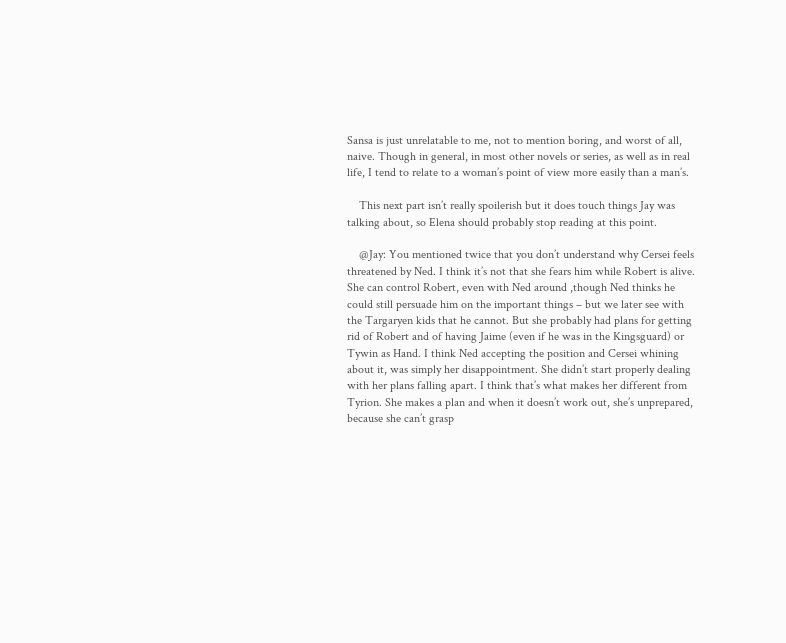Sansa is just unrelatable to me, not to mention boring, and worst of all, naive. Though in general, in most other novels or series, as well as in real life, I tend to relate to a woman’s point of view more easily than a man’s.

    This next part isn’t really spoilerish but it does touch things Jay was talking about, so Elena should probably stop reading at this point.

    @Jay: You mentioned twice that you don’t understand why Cersei feels threatened by Ned. I think it’s not that she fears him while Robert is alive. She can control Robert, even with Ned around ,though Ned thinks he could still persuade him on the important things – but we later see with the Targaryen kids that he cannot. But she probably had plans for getting rid of Robert and of having Jaime (even if he was in the Kingsguard) or Tywin as Hand. I think Ned accepting the position and Cersei whining about it, was simply her disappointment. She didn’t start properly dealing with her plans falling apart. I think that’s what makes her different from Tyrion. She makes a plan and when it doesn’t work out, she’s unprepared, because she can’t grasp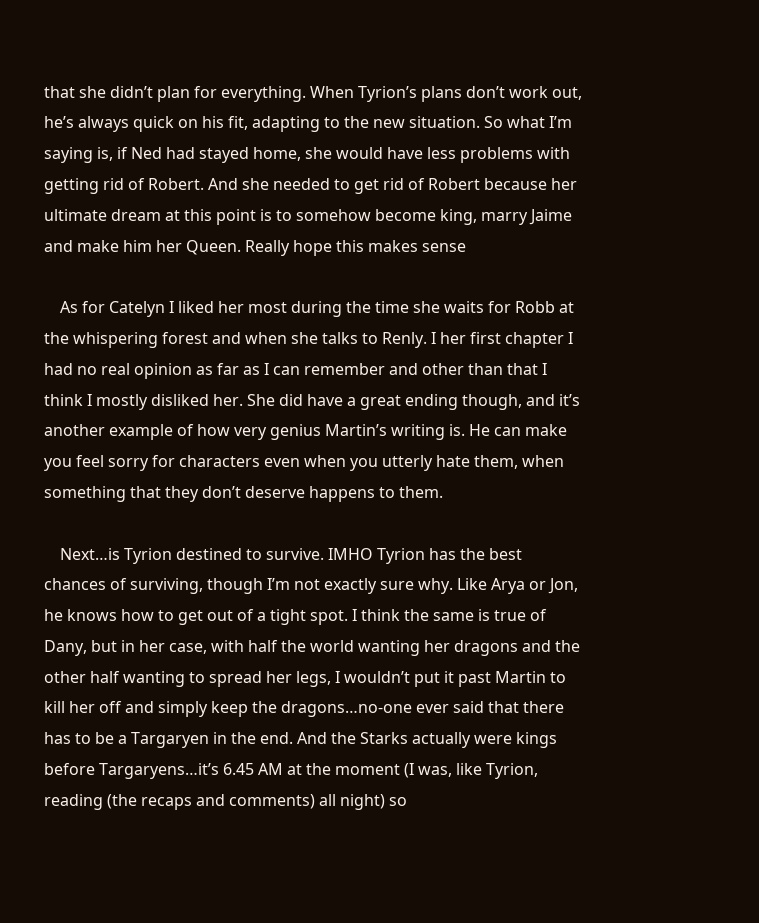that she didn’t plan for everything. When Tyrion’s plans don’t work out, he’s always quick on his fit, adapting to the new situation. So what I’m saying is, if Ned had stayed home, she would have less problems with getting rid of Robert. And she needed to get rid of Robert because her ultimate dream at this point is to somehow become king, marry Jaime and make him her Queen. Really hope this makes sense

    As for Catelyn I liked her most during the time she waits for Robb at the whispering forest and when she talks to Renly. I her first chapter I had no real opinion as far as I can remember and other than that I think I mostly disliked her. She did have a great ending though, and it’s another example of how very genius Martin’s writing is. He can make you feel sorry for characters even when you utterly hate them, when something that they don’t deserve happens to them.

    Next…is Tyrion destined to survive. IMHO Tyrion has the best chances of surviving, though I’m not exactly sure why. Like Arya or Jon, he knows how to get out of a tight spot. I think the same is true of Dany, but in her case, with half the world wanting her dragons and the other half wanting to spread her legs, I wouldn’t put it past Martin to kill her off and simply keep the dragons…no-one ever said that there has to be a Targaryen in the end. And the Starks actually were kings before Targaryens…it’s 6.45 AM at the moment (I was, like Tyrion, reading (the recaps and comments) all night) so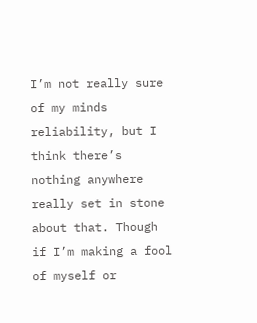I’m not really sure of my minds reliability, but I think there’s nothing anywhere really set in stone about that. Though if I’m making a fool of myself or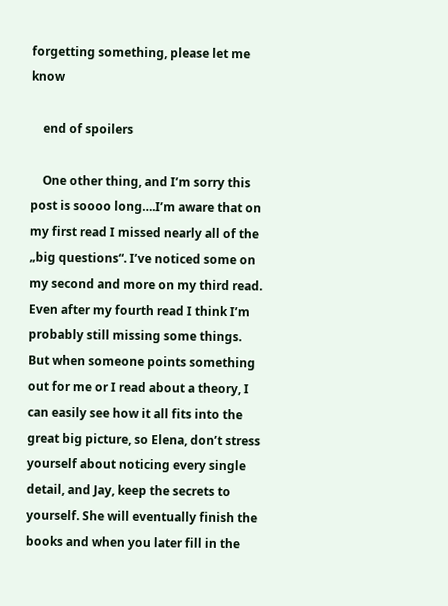forgetting something, please let me know

    end of spoilers

    One other thing, and I’m sorry this post is soooo long….I’m aware that on my first read I missed nearly all of the „big questions“. I’ve noticed some on my second and more on my third read. Even after my fourth read I think I’m probably still missing some things. But when someone points something out for me or I read about a theory, I can easily see how it all fits into the great big picture, so Elena, don’t stress yourself about noticing every single detail, and Jay, keep the secrets to yourself. She will eventually finish the books and when you later fill in the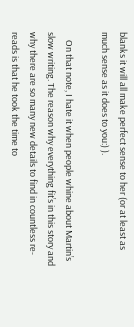blanks it will all make perfect sense to her (or at least as much sense as it does to you:) ).

    On that note, I hate it when people whine about Martin’s slow writing. The reason why everything fit’s in this story and why there are so many new details to find in countless re-reads is that he took the time to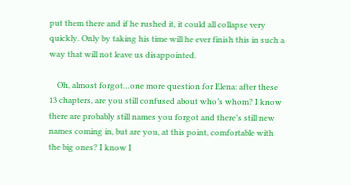put them there and if he rushed it, it could all collapse very quickly. Only by taking his time will he ever finish this in such a way that will not leave us disappointed.

    Oh, almost forgot…one more question for Elena: after these 13 chapters, are you still confused about who’s whom? I know there are probably still names you forgot and there’s still new names coming in, but are you, at this point, comfortable with the big ones? I know I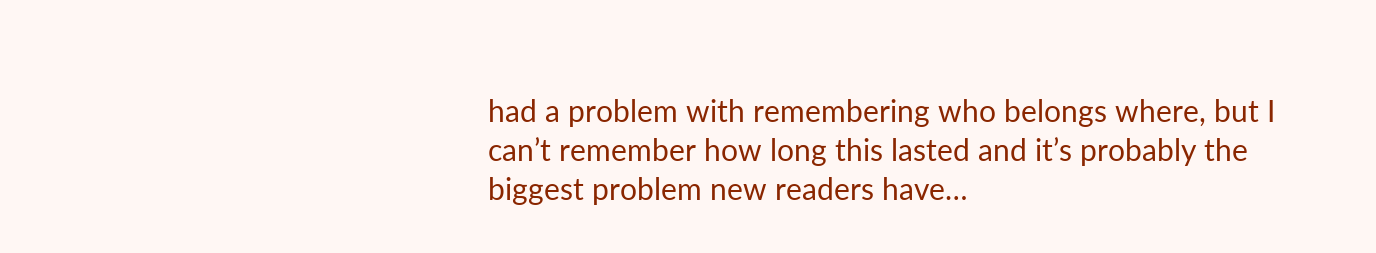had a problem with remembering who belongs where, but I can’t remember how long this lasted and it’s probably the biggest problem new readers have…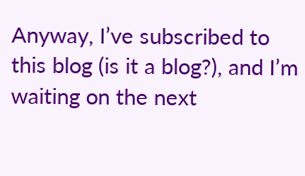Anyway, I’ve subscribed to this blog (is it a blog?), and I’m waiting on the next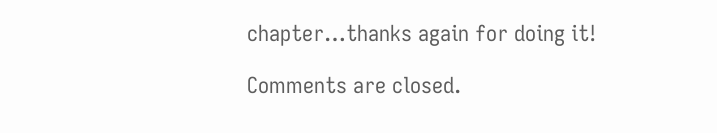chapter…thanks again for doing it!

Comments are closed.